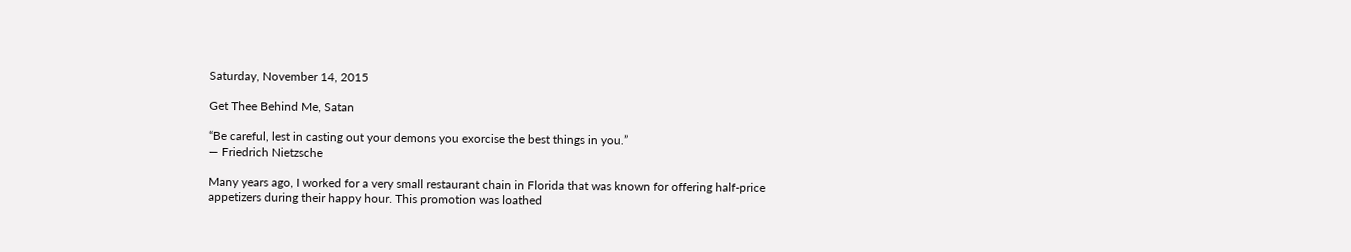Saturday, November 14, 2015

Get Thee Behind Me, Satan

“Be careful, lest in casting out your demons you exorcise the best things in you.”
― Friedrich Nietzsche

Many years ago, I worked for a very small restaurant chain in Florida that was known for offering half-price appetizers during their happy hour. This promotion was loathed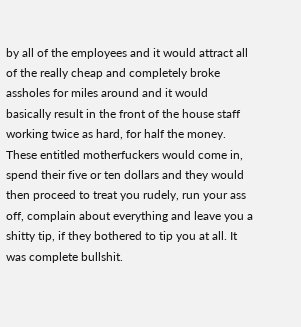by all of the employees and it would attract all of the really cheap and completely broke assholes for miles around and it would basically result in the front of the house staff working twice as hard, for half the money. These entitled motherfuckers would come in, spend their five or ten dollars and they would then proceed to treat you rudely, run your ass off, complain about everything and leave you a shitty tip, if they bothered to tip you at all. It was complete bullshit.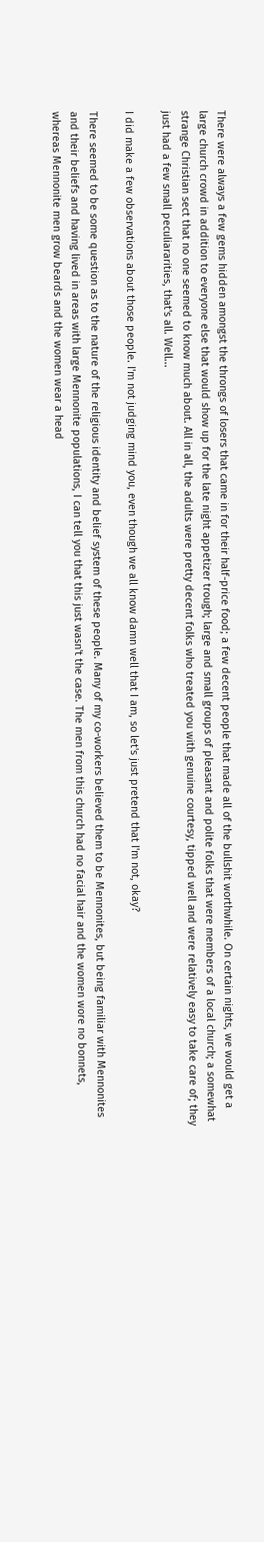There were always a few gems hidden amongst the throngs of losers that came in for their half-price food; a few decent people that made all of the bullshit worthwhile. On certain nights, we would get a large church crowd in addition to everyone else that would show up for the late night appetizer trough; large and small groups of pleasant and polite folks that were members of a local church; a somewhat strange Christian sect that no one seemed to know much about. All in all, the adults were pretty decent folks who treated you with genuine courtesy, tipped well and were relatively easy to take care of; they just had a few small peculiararities, that's all. Well...

I did make a few observations about those people. I'm not judging mind you, even though we all know damn well that I am, so let's just pretend that I'm not, okay?

There seemed to be some question as to the nature of the religious identity and belief system of these people. Many of my co-workers believed them to be Mennonites, but being familiar with Mennonites and their beliefs and having lived in areas with large Mennonite populations, I can tell you that this just wasn't the case. The men from this church had no facial hair and the women wore no bonnets, whereas Mennonite men grow beards and the women wear a head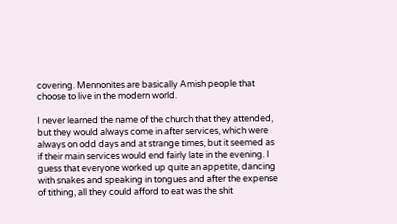covering. Mennonites are basically Amish people that choose to live in the modern world.

I never learned the name of the church that they attended, but they would always come in after services, which were always on odd days and at strange times, but it seemed as if their main services would end fairly late in the evening. I guess that everyone worked up quite an appetite, dancing with snakes and speaking in tongues and after the expense of tithing, all they could afford to eat was the shit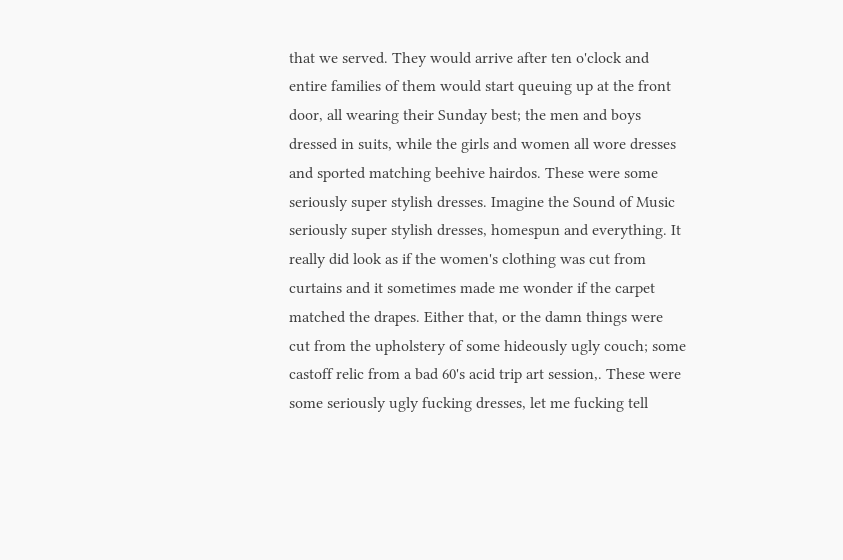that we served. They would arrive after ten o'clock and entire families of them would start queuing up at the front door, all wearing their Sunday best; the men and boys dressed in suits, while the girls and women all wore dresses and sported matching beehive hairdos. These were some seriously super stylish dresses. Imagine the Sound of Music seriously super stylish dresses, homespun and everything. It really did look as if the women's clothing was cut from curtains and it sometimes made me wonder if the carpet matched the drapes. Either that, or the damn things were cut from the upholstery of some hideously ugly couch; some castoff relic from a bad 60's acid trip art session,. These were some seriously ugly fucking dresses, let me fucking tell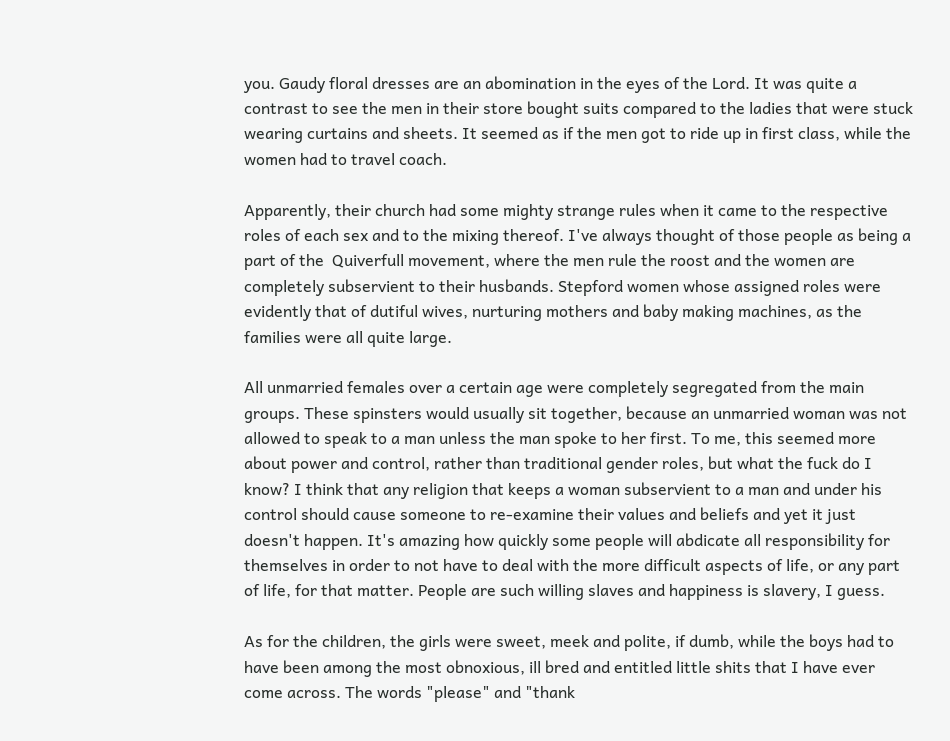you. Gaudy floral dresses are an abomination in the eyes of the Lord. It was quite a contrast to see the men in their store bought suits compared to the ladies that were stuck wearing curtains and sheets. It seemed as if the men got to ride up in first class, while the women had to travel coach.

Apparently, their church had some mighty strange rules when it came to the respective roles of each sex and to the mixing thereof. I've always thought of those people as being a part of the  Quiverfull movement, where the men rule the roost and the women are completely subservient to their husbands. Stepford women whose assigned roles were evidently that of dutiful wives, nurturing mothers and baby making machines, as the families were all quite large.

All unmarried females over a certain age were completely segregated from the main groups. These spinsters would usually sit together, because an unmarried woman was not allowed to speak to a man unless the man spoke to her first. To me, this seemed more about power and control, rather than traditional gender roles, but what the fuck do I know? I think that any religion that keeps a woman subservient to a man and under his control should cause someone to re-examine their values and beliefs and yet it just doesn't happen. It's amazing how quickly some people will abdicate all responsibility for themselves in order to not have to deal with the more difficult aspects of life, or any part of life, for that matter. People are such willing slaves and happiness is slavery, I guess.

As for the children, the girls were sweet, meek and polite, if dumb, while the boys had to have been among the most obnoxious, ill bred and entitled little shits that I have ever come across. The words "please" and "thank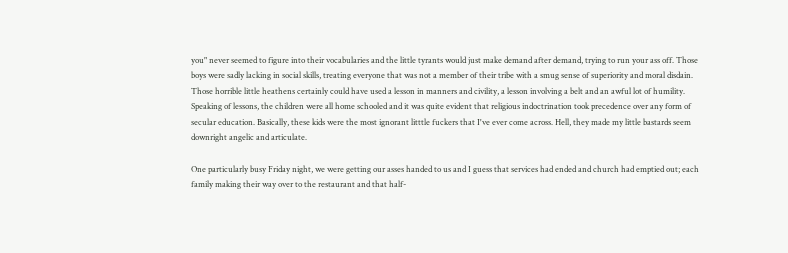you" never seemed to figure into their vocabularies and the little tyrants would just make demand after demand, trying to run your ass off. Those boys were sadly lacking in social skills, treating everyone that was not a member of their tribe with a smug sense of superiority and moral disdain. Those horrible little heathens certainly could have used a lesson in manners and civility, a lesson involving a belt and an awful lot of humility. Speaking of lessons, the children were all home schooled and it was quite evident that religious indoctrination took precedence over any form of secular education. Basically, these kids were the most ignorant litttle fuckers that I've ever come across. Hell, they made my little bastards seem downright angelic and articulate.

One particularly busy Friday night, we were getting our asses handed to us and I guess that services had ended and church had emptied out; each family making their way over to the restaurant and that half-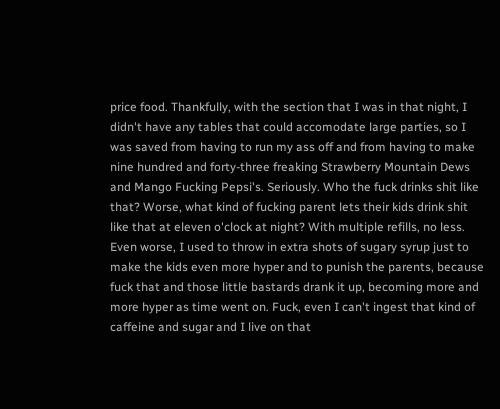price food. Thankfully, with the section that I was in that night, I didn't have any tables that could accomodate large parties, so I was saved from having to run my ass off and from having to make nine hundred and forty-three freaking Strawberry Mountain Dews and Mango Fucking Pepsi's. Seriously. Who the fuck drinks shit like that? Worse, what kind of fucking parent lets their kids drink shit like that at eleven o'clock at night? With multiple refills, no less. Even worse, I used to throw in extra shots of sugary syrup just to make the kids even more hyper and to punish the parents, because fuck that and those little bastards drank it up, becoming more and more hyper as time went on. Fuck, even I can't ingest that kind of caffeine and sugar and I live on that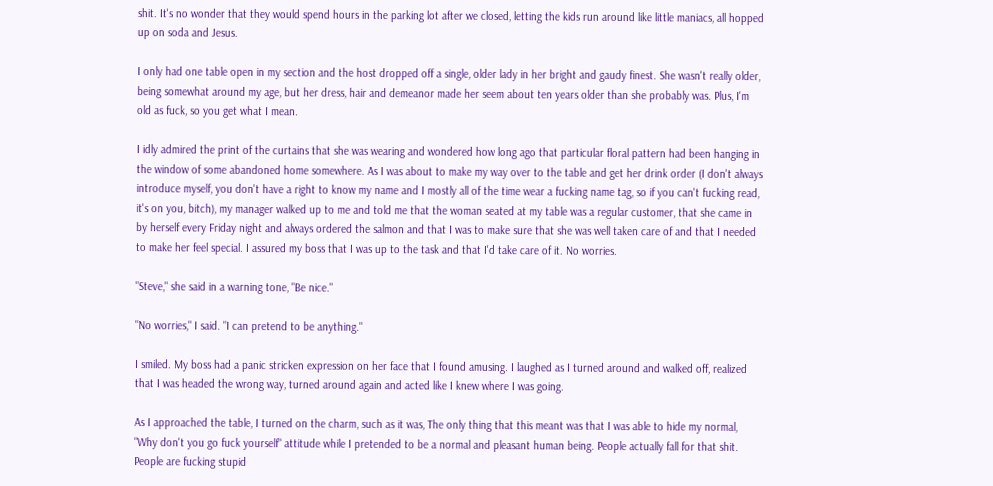shit. It's no wonder that they would spend hours in the parking lot after we closed, letting the kids run around like little maniacs, all hopped up on soda and Jesus.

I only had one table open in my section and the host dropped off a single, older lady in her bright and gaudy finest. She wasn't really older, being somewhat around my age, but her dress, hair and demeanor made her seem about ten years older than she probably was. Plus, I'm old as fuck, so you get what I mean.

I idly admired the print of the curtains that she was wearing and wondered how long ago that particular floral pattern had been hanging in the window of some abandoned home somewhere. As I was about to make my way over to the table and get her drink order (I don't always introduce myself, you don't have a right to know my name and I mostly all of the time wear a fucking name tag, so if you can't fucking read, it's on you, bitch), my manager walked up to me and told me that the woman seated at my table was a regular customer, that she came in by herself every Friday night and always ordered the salmon and that I was to make sure that she was well taken care of and that I needed to make her feel special. I assured my boss that I was up to the task and that I'd take care of it. No worries.

"Steve," she said in a warning tone, "Be nice."

"No worries," I said. "I can pretend to be anything."

I smiled. My boss had a panic stricken expression on her face that I found amusing. I laughed as I turned around and walked off, realized that I was headed the wrong way, turned around again and acted like I knew where I was going.

As I approached the table, I turned on the charm, such as it was, The only thing that this meant was that I was able to hide my normal, "Why don't you go fuck yourself" attitude while I pretended to be a normal and pleasant human being. People actually fall for that shit. People are fucking stupid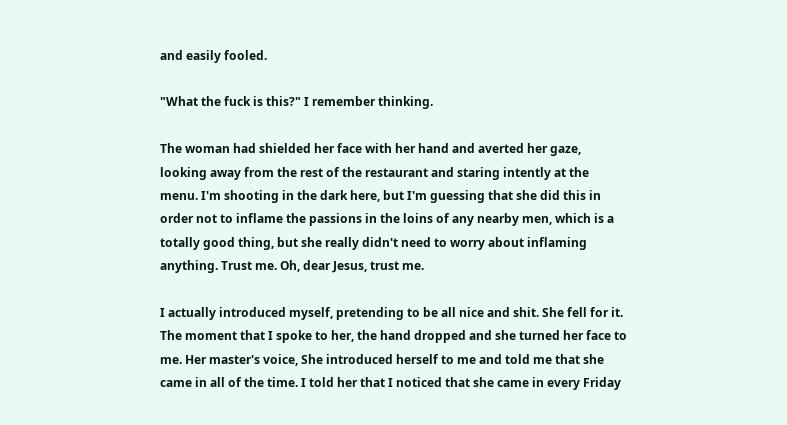and easily fooled.

"What the fuck is this?" I remember thinking.

The woman had shielded her face with her hand and averted her gaze, looking away from the rest of the restaurant and staring intently at the menu. I'm shooting in the dark here, but I'm guessing that she did this in order not to inflame the passions in the loins of any nearby men, which is a totally good thing, but she really didn't need to worry about inflaming anything. Trust me. Oh, dear Jesus, trust me.

I actually introduced myself, pretending to be all nice and shit. She fell for it. The moment that I spoke to her, the hand dropped and she turned her face to me. Her master's voice, She introduced herself to me and told me that she came in all of the time. I told her that I noticed that she came in every Friday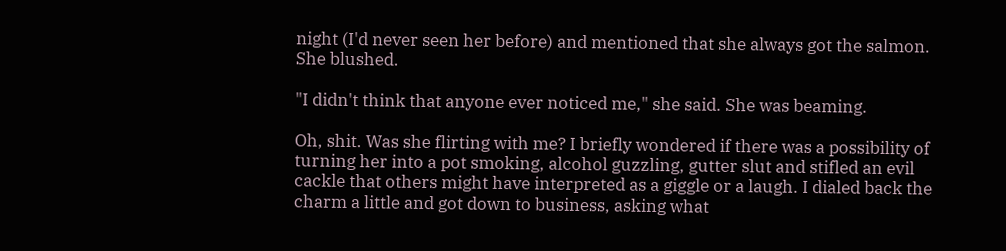night (I'd never seen her before) and mentioned that she always got the salmon. She blushed.

"I didn't think that anyone ever noticed me," she said. She was beaming.

Oh, shit. Was she flirting with me? I briefly wondered if there was a possibility of turning her into a pot smoking, alcohol guzzling, gutter slut and stifled an evil cackle that others might have interpreted as a giggle or a laugh. I dialed back the charm a little and got down to business, asking what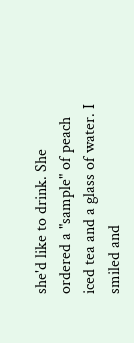she'd like to drink. She ordered a "sample" of peach iced tea and a glass of water. I smiled and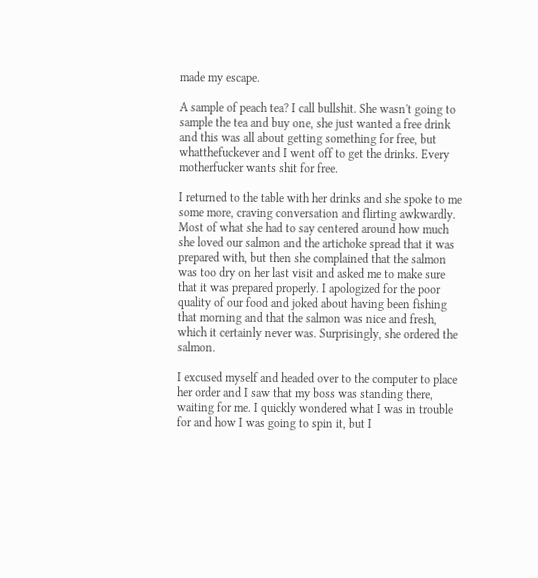made my escape.

A sample of peach tea? I call bullshit. She wasn't going to sample the tea and buy one, she just wanted a free drink and this was all about getting something for free, but whatthefuckever and I went off to get the drinks. Every motherfucker wants shit for free.

I returned to the table with her drinks and she spoke to me some more, craving conversation and flirting awkwardly. Most of what she had to say centered around how much she loved our salmon and the artichoke spread that it was prepared with, but then she complained that the salmon was too dry on her last visit and asked me to make sure that it was prepared properly. I apologized for the poor quality of our food and joked about having been fishing that morning and that the salmon was nice and fresh, which it certainly never was. Surprisingly, she ordered the salmon.

I excused myself and headed over to the computer to place her order and I saw that my boss was standing there, waiting for me. I quickly wondered what I was in trouble for and how I was going to spin it, but I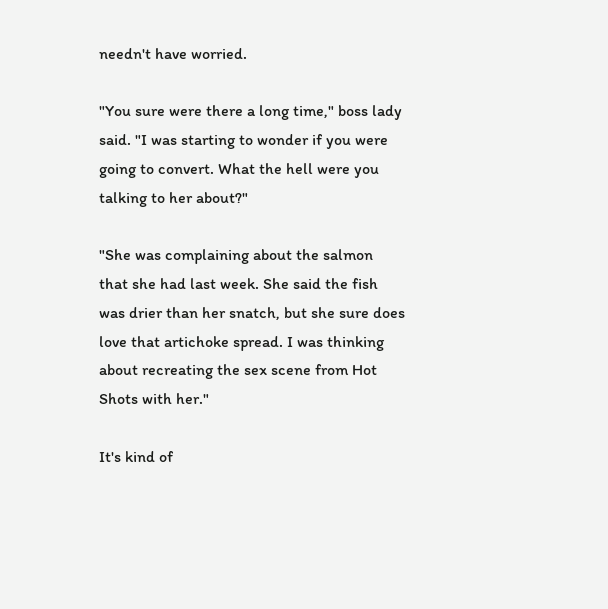needn't have worried.

"You sure were there a long time," boss lady said. "I was starting to wonder if you were going to convert. What the hell were you talking to her about?"

"She was complaining about the salmon that she had last week. She said the fish was drier than her snatch, but she sure does love that artichoke spread. I was thinking about recreating the sex scene from Hot Shots with her."

It's kind of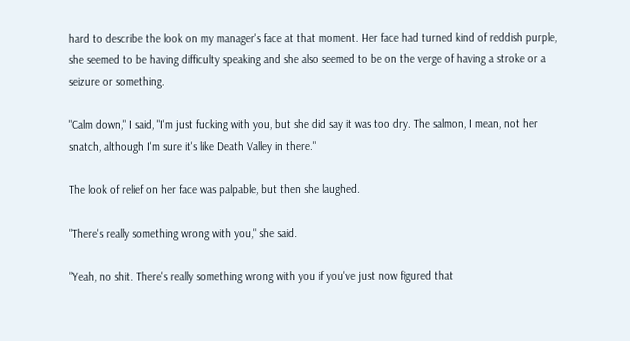hard to describe the look on my manager's face at that moment. Her face had turned kind of reddish purple, she seemed to be having difficulty speaking and she also seemed to be on the verge of having a stroke or a seizure or something.

"Calm down," I said, "I'm just fucking with you, but she did say it was too dry. The salmon, I mean, not her snatch, although I'm sure it's like Death Valley in there."

The look of relief on her face was palpable, but then she laughed.

"There's really something wrong with you," she said.

"Yeah, no shit. There's really something wrong with you if you've just now figured that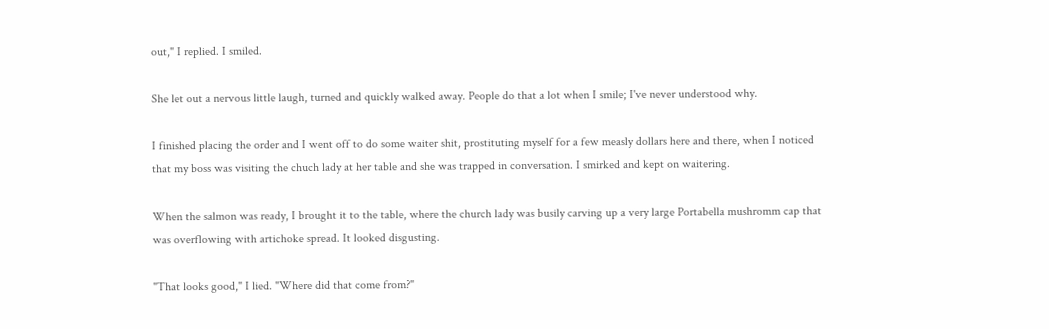out," I replied. I smiled.

She let out a nervous little laugh, turned and quickly walked away. People do that a lot when I smile; I've never understood why.

I finished placing the order and I went off to do some waiter shit, prostituting myself for a few measly dollars here and there, when I noticed that my boss was visiting the chuch lady at her table and she was trapped in conversation. I smirked and kept on waitering.

When the salmon was ready, I brought it to the table, where the church lady was busily carving up a very large Portabella mushromm cap that was overflowing with artichoke spread. It looked disgusting.

"That looks good," I lied. "Where did that come from?"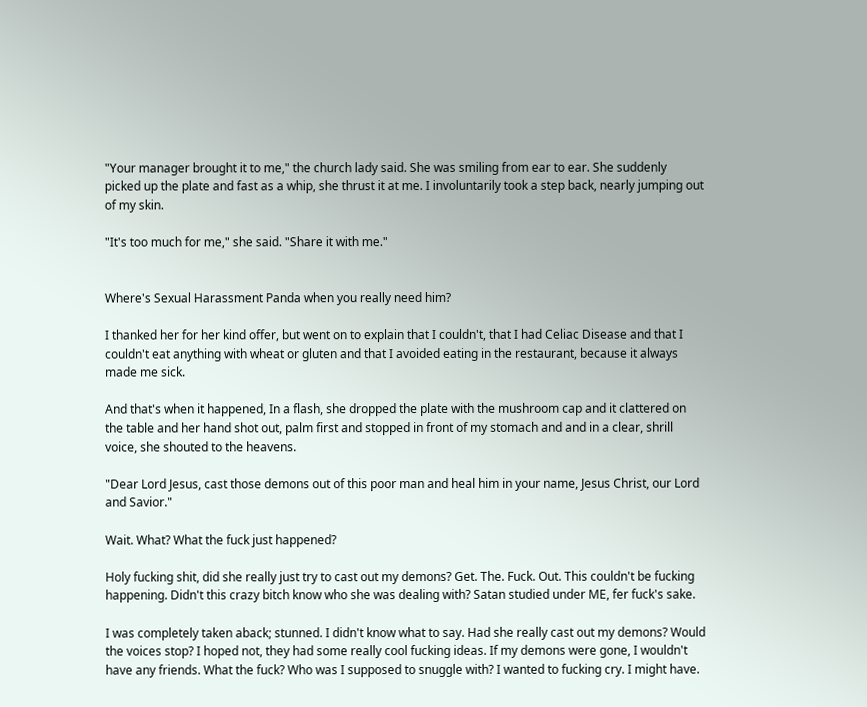"Your manager brought it to me," the church lady said. She was smiling from ear to ear. She suddenly picked up the plate and fast as a whip, she thrust it at me. I involuntarily took a step back, nearly jumping out of my skin.

"It's too much for me," she said. "Share it with me."


Where's Sexual Harassment Panda when you really need him?

I thanked her for her kind offer, but went on to explain that I couldn't, that I had Celiac Disease and that I couldn't eat anything with wheat or gluten and that I avoided eating in the restaurant, because it always made me sick.

And that's when it happened, In a flash, she dropped the plate with the mushroom cap and it clattered on the table and her hand shot out, palm first and stopped in front of my stomach and and in a clear, shrill voice, she shouted to the heavens.

"Dear Lord Jesus, cast those demons out of this poor man and heal him in your name, Jesus Christ, our Lord and Savior."

Wait. What? What the fuck just happened?

Holy fucking shit, did she really just try to cast out my demons? Get. The. Fuck. Out. This couldn't be fucking happening. Didn't this crazy bitch know who she was dealing with? Satan studied under ME, fer fuck's sake.

I was completely taken aback; stunned. I didn't know what to say. Had she really cast out my demons? Would the voices stop? I hoped not, they had some really cool fucking ideas. If my demons were gone, I wouldn't have any friends. What the fuck? Who was I supposed to snuggle with? I wanted to fucking cry. I might have.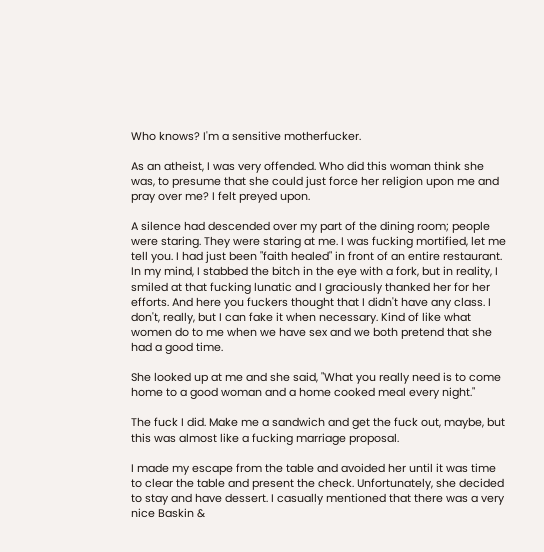Who knows? I'm a sensitive motherfucker.

As an atheist, I was very offended. Who did this woman think she was, to presume that she could just force her religion upon me and pray over me? I felt preyed upon.

A silence had descended over my part of the dining room; people were staring. They were staring at me. I was fucking mortified, let me tell you. I had just been "faith healed" in front of an entire restaurant. In my mind, I stabbed the bitch in the eye with a fork, but in reality, I smiled at that fucking lunatic and I graciously thanked her for her efforts. And here you fuckers thought that I didn't have any class. I don't, really, but I can fake it when necessary. Kind of like what women do to me when we have sex and we both pretend that she had a good time.

She looked up at me and she said, "What you really need is to come home to a good woman and a home cooked meal every night."

The fuck I did. Make me a sandwich and get the fuck out, maybe, but this was almost like a fucking marriage proposal.

I made my escape from the table and avoided her until it was time to clear the table and present the check. Unfortunately, she decided to stay and have dessert. I casually mentioned that there was a very nice Baskin &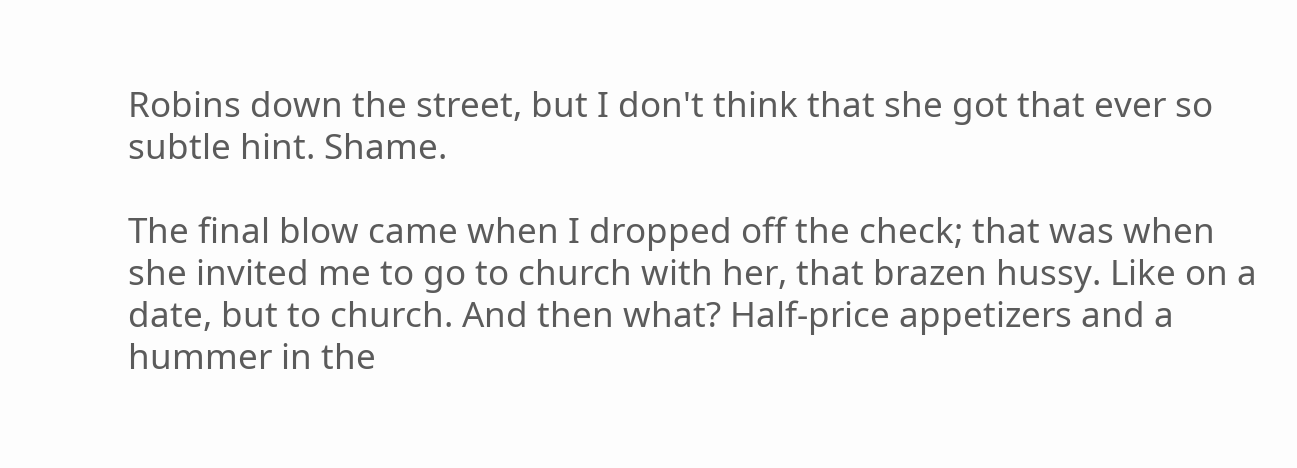Robins down the street, but I don't think that she got that ever so subtle hint. Shame.

The final blow came when I dropped off the check; that was when she invited me to go to church with her, that brazen hussy. Like on a date, but to church. And then what? Half-price appetizers and a hummer in the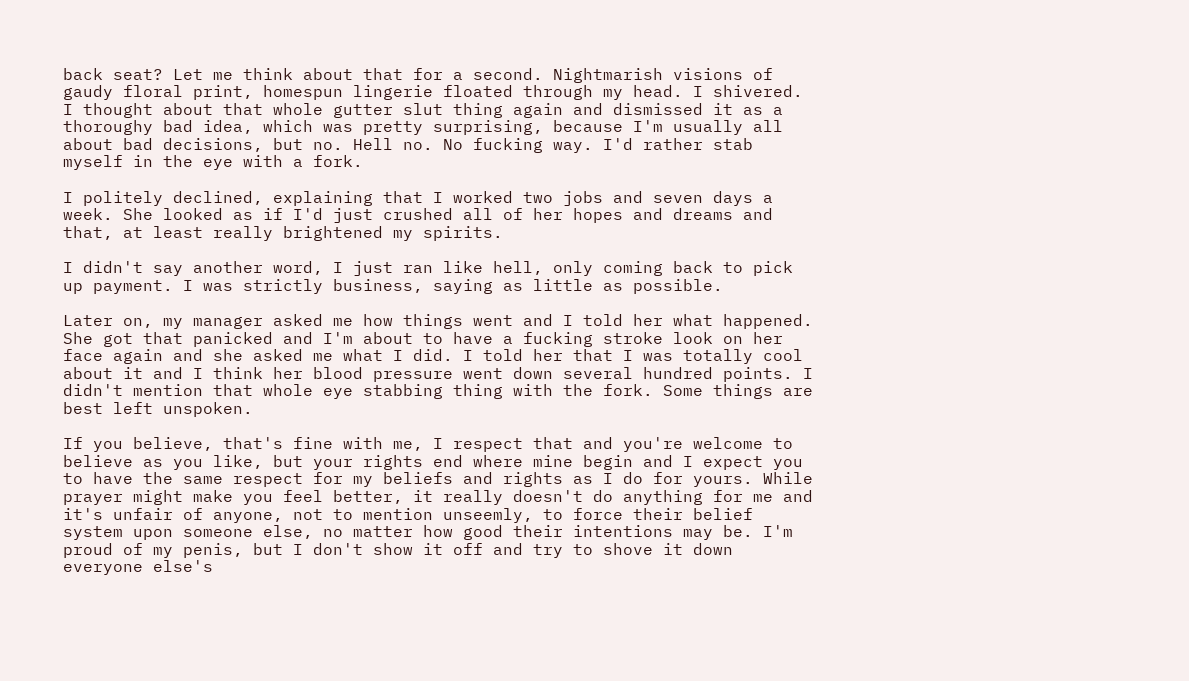back seat? Let me think about that for a second. Nightmarish visions of gaudy floral print, homespun lingerie floated through my head. I shivered. I thought about that whole gutter slut thing again and dismissed it as a thoroughy bad idea, which was pretty surprising, because I'm usually all about bad decisions, but no. Hell no. No fucking way. I'd rather stab myself in the eye with a fork.

I politely declined, explaining that I worked two jobs and seven days a week. She looked as if I'd just crushed all of her hopes and dreams and that, at least really brightened my spirits.

I didn't say another word, I just ran like hell, only coming back to pick up payment. I was strictly business, saying as little as possible.

Later on, my manager asked me how things went and I told her what happened. She got that panicked and I'm about to have a fucking stroke look on her face again and she asked me what I did. I told her that I was totally cool about it and I think her blood pressure went down several hundred points. I didn't mention that whole eye stabbing thing with the fork. Some things are best left unspoken.

If you believe, that's fine with me, I respect that and you're welcome to believe as you like, but your rights end where mine begin and I expect you to have the same respect for my beliefs and rights as I do for yours. While prayer might make you feel better, it really doesn't do anything for me and it's unfair of anyone, not to mention unseemly, to force their belief system upon someone else, no matter how good their intentions may be. I'm proud of my penis, but I don't show it off and try to shove it down everyone else's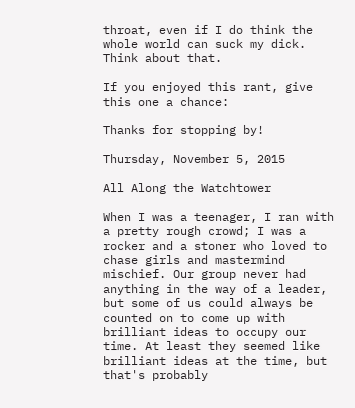throat, even if I do think the whole world can suck my dick. Think about that.

If you enjoyed this rant, give this one a chance:

Thanks for stopping by!

Thursday, November 5, 2015

All Along the Watchtower

When I was a teenager, I ran with a pretty rough crowd; I was a rocker and a stoner who loved to chase girls and mastermind mischief. Our group never had anything in the way of a leader, but some of us could always be counted on to come up with brilliant ideas to occupy our time. At least they seemed like brilliant ideas at the time, but that's probably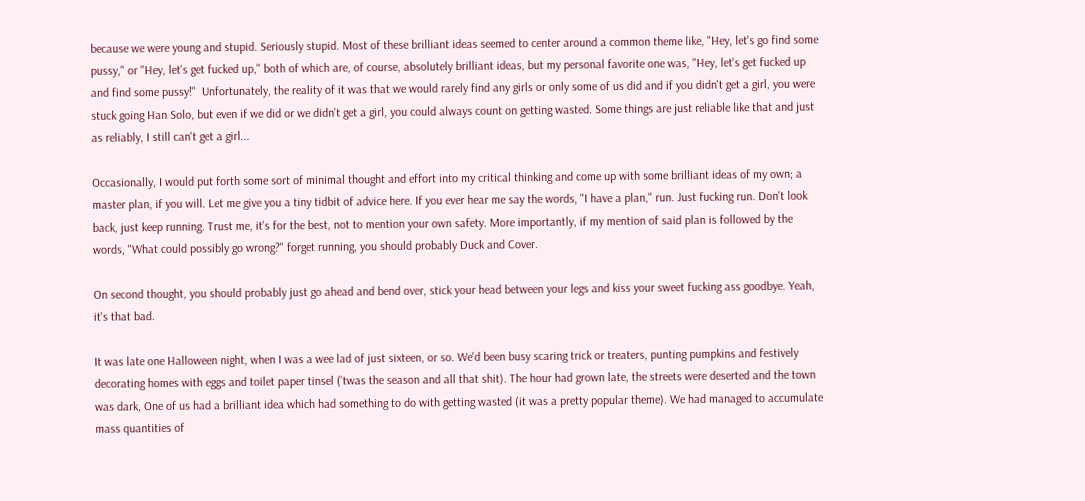because we were young and stupid. Seriously stupid. Most of these brilliant ideas seemed to center around a common theme like, "Hey, let's go find some pussy," or "Hey, let's get fucked up," both of which are, of course, absolutely brilliant ideas, but my personal favorite one was, "Hey, let's get fucked up and find some pussy!"  Unfortunately, the reality of it was that we would rarely find any girls or only some of us did and if you didn't get a girl, you were stuck going Han Solo, but even if we did or we didn't get a girl, you could always count on getting wasted. Some things are just reliable like that and just as reliably, I still can't get a girl...

Occasionally, I would put forth some sort of minimal thought and effort into my critical thinking and come up with some brilliant ideas of my own; a master plan, if you will. Let me give you a tiny tidbit of advice here. If you ever hear me say the words, "I have a plan," run. Just fucking run. Don't look back, just keep running. Trust me, it's for the best, not to mention your own safety. More importantly, if my mention of said plan is followed by the words, "What could possibly go wrong?" forget running, you should probably Duck and Cover.

On second thought, you should probably just go ahead and bend over, stick your head between your legs and kiss your sweet fucking ass goodbye. Yeah, it's that bad.

It was late one Halloween night, when I was a wee lad of just sixteen, or so. We'd been busy scaring trick or treaters, punting pumpkins and festively decorating homes with eggs and toilet paper tinsel ('twas the season and all that shit). The hour had grown late, the streets were deserted and the town was dark, One of us had a brilliant idea which had something to do with getting wasted (it was a pretty popular theme). We had managed to accumulate mass quantities of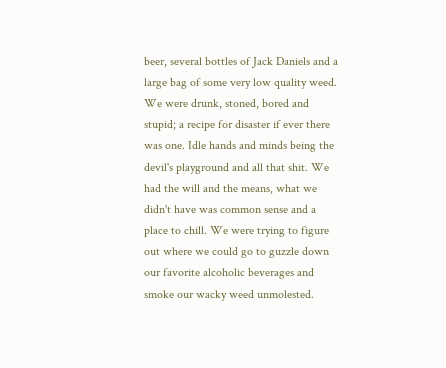beer, several bottles of Jack Daniels and a large bag of some very low quality weed. We were drunk, stoned, bored and stupid; a recipe for disaster if ever there was one. Idle hands and minds being the devil's playground and all that shit. We had the will and the means, what we didn't have was common sense and a place to chill. We were trying to figure out where we could go to guzzle down our favorite alcoholic beverages and smoke our wacky weed unmolested.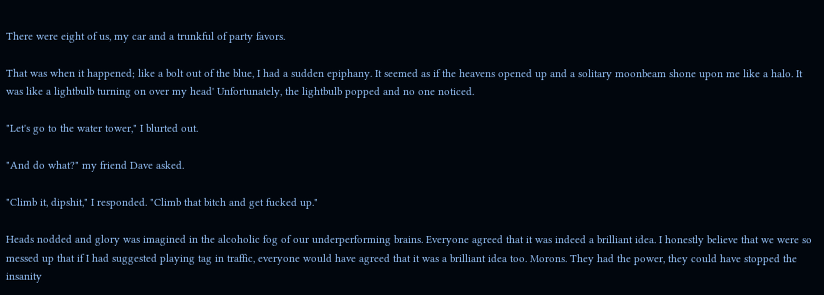There were eight of us, my car and a trunkful of party favors.

That was when it happened; like a bolt out of the blue, I had a sudden epiphany. It seemed as if the heavens opened up and a solitary moonbeam shone upon me like a halo. It was like a lightbulb turning on over my head' Unfortunately, the lightbulb popped and no one noticed.

"Let's go to the water tower," I blurted out.

"And do what?" my friend Dave asked.

"Climb it, dipshit," I responded. "Climb that bitch and get fucked up."

Heads nodded and glory was imagined in the alcoholic fog of our underperforming brains. Everyone agreed that it was indeed a brilliant idea. I honestly believe that we were so messed up that if I had suggested playing tag in traffic, everyone would have agreed that it was a brilliant idea too. Morons. They had the power, they could have stopped the insanity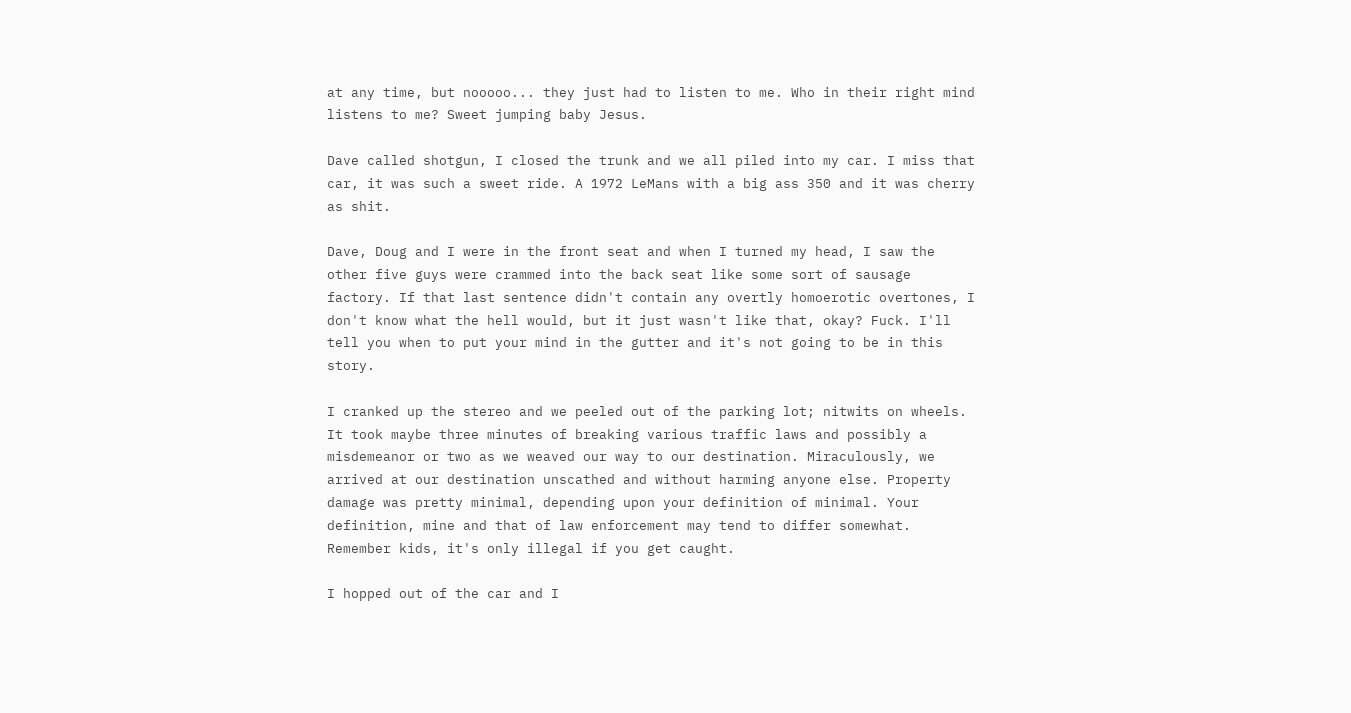at any time, but nooooo... they just had to listen to me. Who in their right mind listens to me? Sweet jumping baby Jesus.

Dave called shotgun, I closed the trunk and we all piled into my car. I miss that car, it was such a sweet ride. A 1972 LeMans with a big ass 350 and it was cherry as shit.

Dave, Doug and I were in the front seat and when I turned my head, I saw the other five guys were crammed into the back seat like some sort of sausage factory. If that last sentence didn't contain any overtly homoerotic overtones, I don't know what the hell would, but it just wasn't like that, okay? Fuck. I'll tell you when to put your mind in the gutter and it's not going to be in this story.

I cranked up the stereo and we peeled out of the parking lot; nitwits on wheels. It took maybe three minutes of breaking various traffic laws and possibly a misdemeanor or two as we weaved our way to our destination. Miraculously, we arrived at our destination unscathed and without harming anyone else. Property damage was pretty minimal, depending upon your definition of minimal. Your definition, mine and that of law enforcement may tend to differ somewhat. Remember kids, it's only illegal if you get caught.

I hopped out of the car and I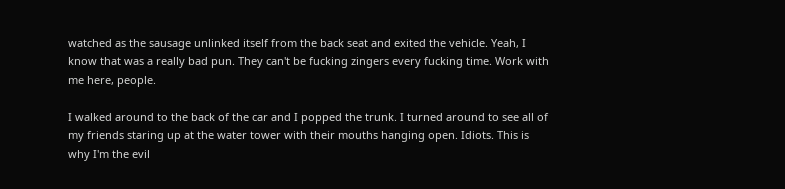watched as the sausage unlinked itself from the back seat and exited the vehicle. Yeah, I know that was a really bad pun. They can't be fucking zingers every fucking time. Work with me here, people.

I walked around to the back of the car and I popped the trunk. I turned around to see all of my friends staring up at the water tower with their mouths hanging open. Idiots. This is why I'm the evil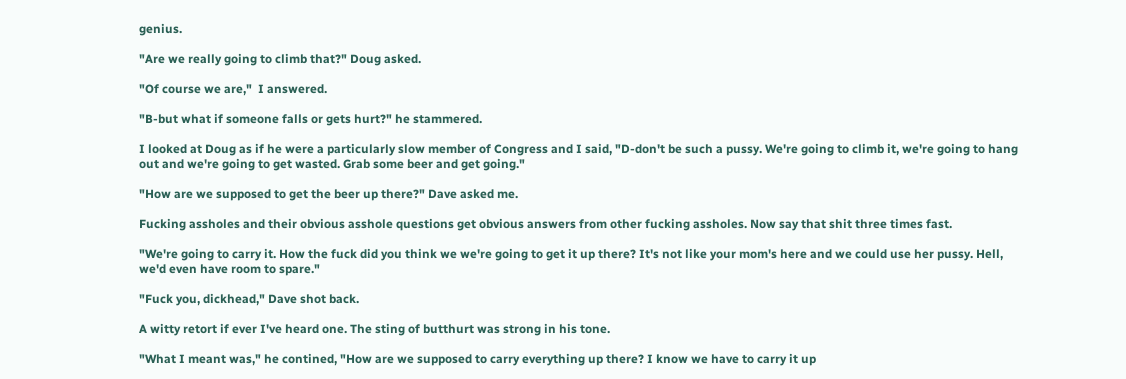genius.

"Are we really going to climb that?" Doug asked.

"Of course we are,"  I answered.

"B-but what if someone falls or gets hurt?" he stammered.

I looked at Doug as if he were a particularly slow member of Congress and I said, "D-don't be such a pussy. We're going to climb it, we're going to hang out and we're going to get wasted. Grab some beer and get going."

"How are we supposed to get the beer up there?" Dave asked me.

Fucking assholes and their obvious asshole questions get obvious answers from other fucking assholes. Now say that shit three times fast.

"We're going to carry it. How the fuck did you think we we're going to get it up there? It's not like your mom's here and we could use her pussy. Hell, we'd even have room to spare."

"Fuck you, dickhead," Dave shot back.

A witty retort if ever I've heard one. The sting of butthurt was strong in his tone.

"What I meant was," he contined, "How are we supposed to carry everything up there? I know we have to carry it up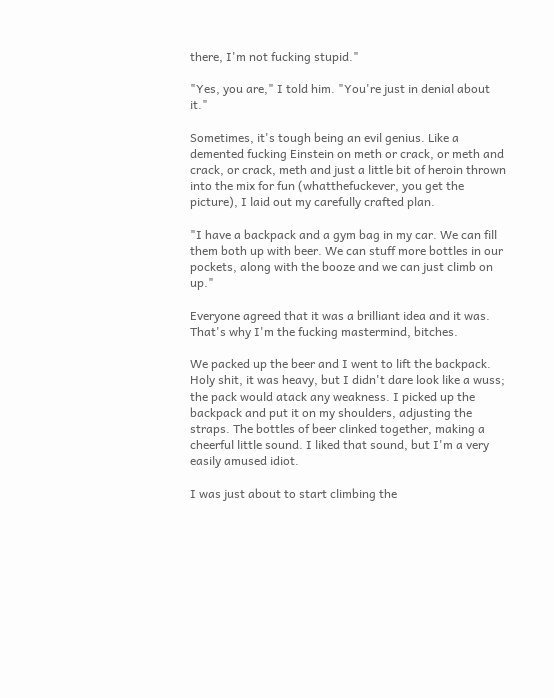there, I'm not fucking stupid."

"Yes, you are," I told him. "You're just in denial about it."

Sometimes, it's tough being an evil genius. Like a demented fucking Einstein on meth or crack, or meth and crack, or crack, meth and just a little bit of heroin thrown into the mix for fun (whatthefuckever, you get the picture), I laid out my carefully crafted plan.

"I have a backpack and a gym bag in my car. We can fill them both up with beer. We can stuff more bottles in our pockets, along with the booze and we can just climb on up."

Everyone agreed that it was a brilliant idea and it was. That's why I'm the fucking mastermind, bitches.

We packed up the beer and I went to lift the backpack. Holy shit, it was heavy, but I didn't dare look like a wuss; the pack would atack any weakness. I picked up the backpack and put it on my shoulders, adjusting the straps. The bottles of beer clinked together, making a cheerful little sound. I liked that sound, but I'm a very easily amused idiot.

I was just about to start climbing the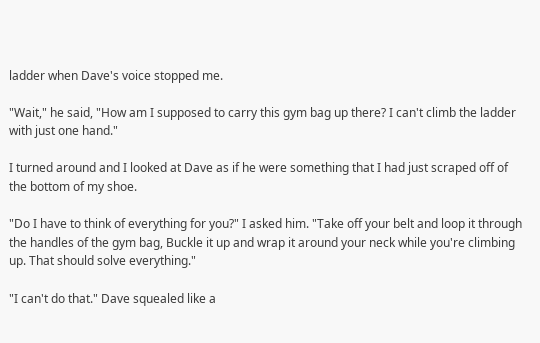ladder when Dave's voice stopped me.

"Wait," he said, "How am I supposed to carry this gym bag up there? I can't climb the ladder with just one hand."

I turned around and I looked at Dave as if he were something that I had just scraped off of the bottom of my shoe.

"Do I have to think of everything for you?" I asked him. "Take off your belt and loop it through the handles of the gym bag, Buckle it up and wrap it around your neck while you're climbing up. That should solve everything."

"I can't do that." Dave squealed like a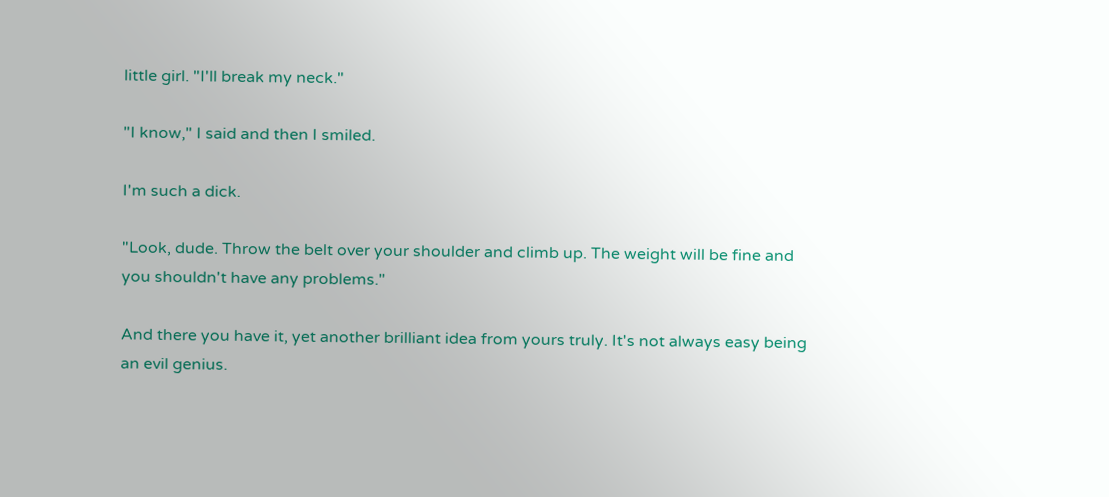little girl. "I'll break my neck."

"I know," I said and then I smiled.

I'm such a dick.

"Look, dude. Throw the belt over your shoulder and climb up. The weight will be fine and you shouldn't have any problems."

And there you have it, yet another brilliant idea from yours truly. It's not always easy being an evil genius.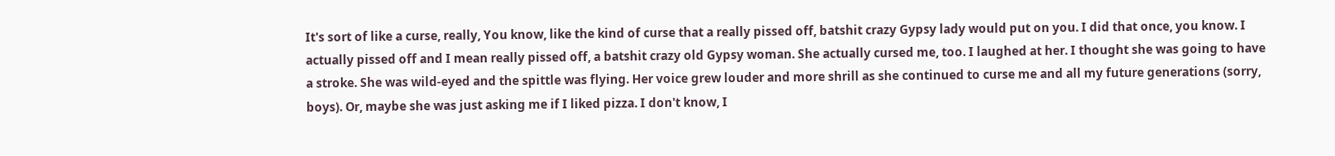It's sort of like a curse, really, You know, like the kind of curse that a really pissed off, batshit crazy Gypsy lady would put on you. I did that once, you know. I actually pissed off and I mean really pissed off, a batshit crazy old Gypsy woman. She actually cursed me, too. I laughed at her. I thought she was going to have a stroke. She was wild-eyed and the spittle was flying. Her voice grew louder and more shrill as she continued to curse me and all my future generations (sorry, boys). Or, maybe she was just asking me if I liked pizza. I don't know, I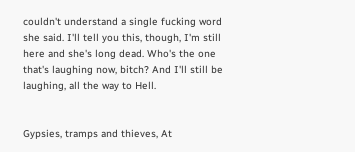couldn't understand a single fucking word she said. I'll tell you this, though, I'm still here and she's long dead. Who's the one that's laughing now, bitch? And I'll still be laughing, all the way to Hell.


Gypsies, tramps and thieves, At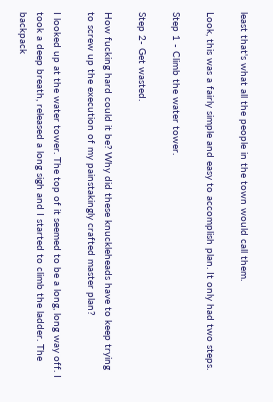least that's what all the people in the town would call them.

Look, this was a fairly simple and easy to accomplish plan. It only had two steps.

Step 1 - Climb the water tower.

Step 2- Get wasted.

How fucking hard could it be? Why did these knuckleheads have to keep trying to screw up the execution of my painstakingly crafted master plan?

I looked up at the water tower. The top of it seemed to be a long, long way off. I took a deep breath, released a long sigh and I started to climb the ladder. The backpack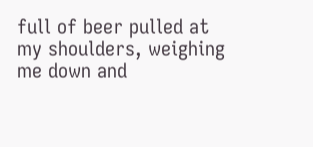full of beer pulled at my shoulders, weighing me down and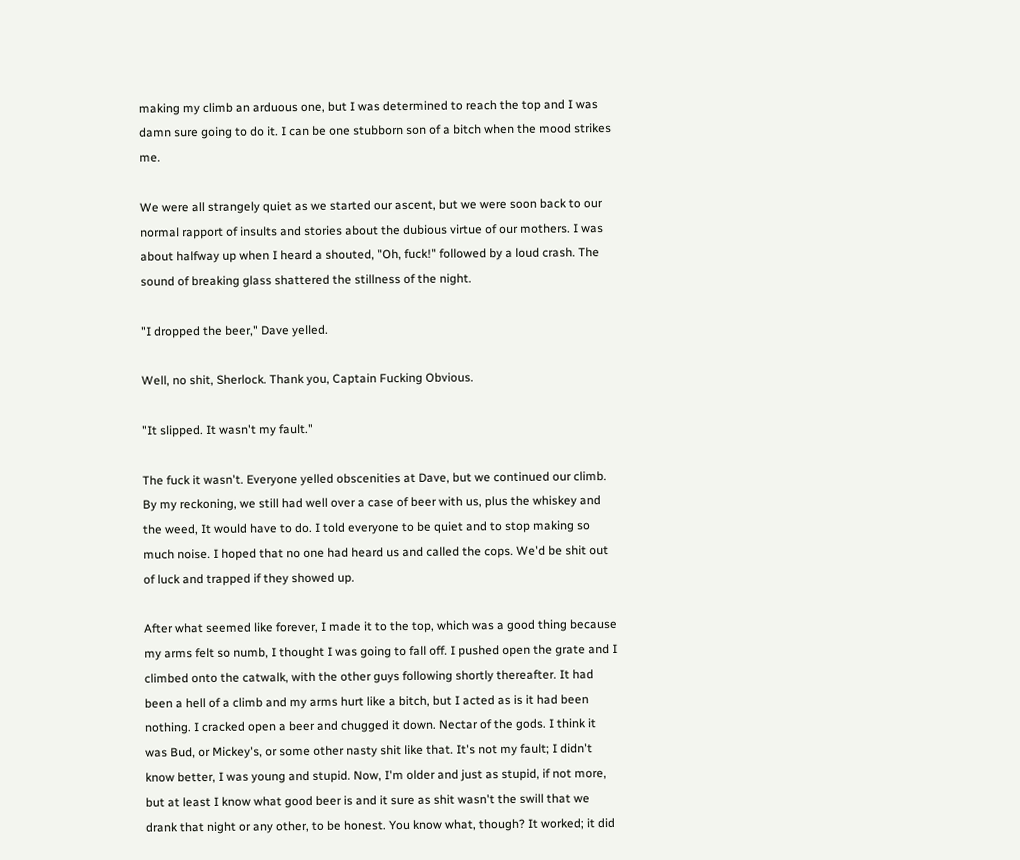making my climb an arduous one, but I was determined to reach the top and I was damn sure going to do it. I can be one stubborn son of a bitch when the mood strikes me.

We were all strangely quiet as we started our ascent, but we were soon back to our normal rapport of insults and stories about the dubious virtue of our mothers. I was about halfway up when I heard a shouted, "Oh, fuck!" followed by a loud crash. The sound of breaking glass shattered the stillness of the night.

"I dropped the beer," Dave yelled.

Well, no shit, Sherlock. Thank you, Captain Fucking Obvious.

"It slipped. It wasn't my fault."

The fuck it wasn't. Everyone yelled obscenities at Dave, but we continued our climb. By my reckoning, we still had well over a case of beer with us, plus the whiskey and the weed, It would have to do. I told everyone to be quiet and to stop making so much noise. I hoped that no one had heard us and called the cops. We'd be shit out of luck and trapped if they showed up.

After what seemed like forever, I made it to the top, which was a good thing because my arms felt so numb, I thought I was going to fall off. I pushed open the grate and I climbed onto the catwalk, with the other guys following shortly thereafter. It had been a hell of a climb and my arms hurt like a bitch, but I acted as is it had been nothing. I cracked open a beer and chugged it down. Nectar of the gods. I think it was Bud, or Mickey's, or some other nasty shit like that. It's not my fault; I didn't know better, I was young and stupid. Now, I'm older and just as stupid, if not more, but at least I know what good beer is and it sure as shit wasn't the swill that we drank that night or any other, to be honest. You know what, though? It worked; it did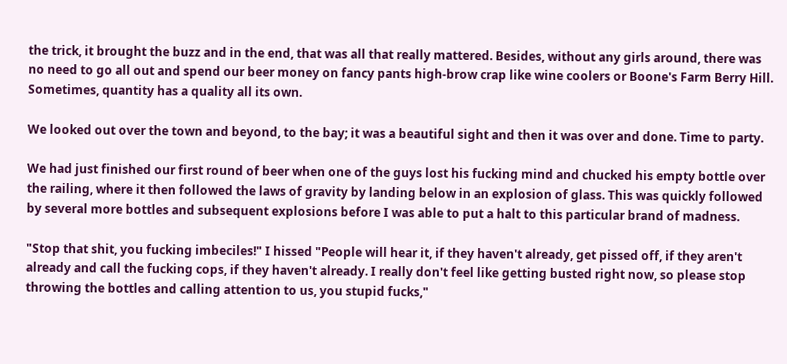the trick, it brought the buzz and in the end, that was all that really mattered. Besides, without any girls around, there was no need to go all out and spend our beer money on fancy pants high-brow crap like wine coolers or Boone's Farm Berry Hill. Sometimes, quantity has a quality all its own.

We looked out over the town and beyond, to the bay; it was a beautiful sight and then it was over and done. Time to party.

We had just finished our first round of beer when one of the guys lost his fucking mind and chucked his empty bottle over the railing, where it then followed the laws of gravity by landing below in an explosion of glass. This was quickly followed by several more bottles and subsequent explosions before I was able to put a halt to this particular brand of madness.

"Stop that shit, you fucking imbeciles!" I hissed "People will hear it, if they haven't already, get pissed off, if they aren't already and call the fucking cops, if they haven't already. I really don't feel like getting busted right now, so please stop throwing the bottles and calling attention to us, you stupid fucks,"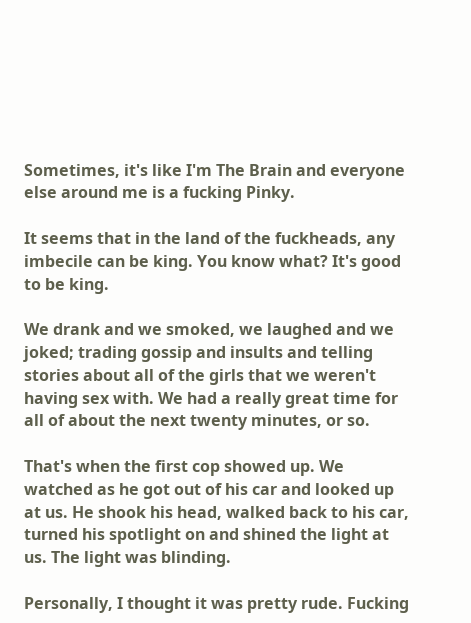Sometimes, it's like I'm The Brain and everyone else around me is a fucking Pinky.

It seems that in the land of the fuckheads, any imbecile can be king. You know what? It's good to be king.

We drank and we smoked, we laughed and we joked; trading gossip and insults and telling stories about all of the girls that we weren't having sex with. We had a really great time for all of about the next twenty minutes, or so.

That's when the first cop showed up. We watched as he got out of his car and looked up at us. He shook his head, walked back to his car, turned his spotlight on and shined the light at us. The light was blinding.

Personally, I thought it was pretty rude. Fucking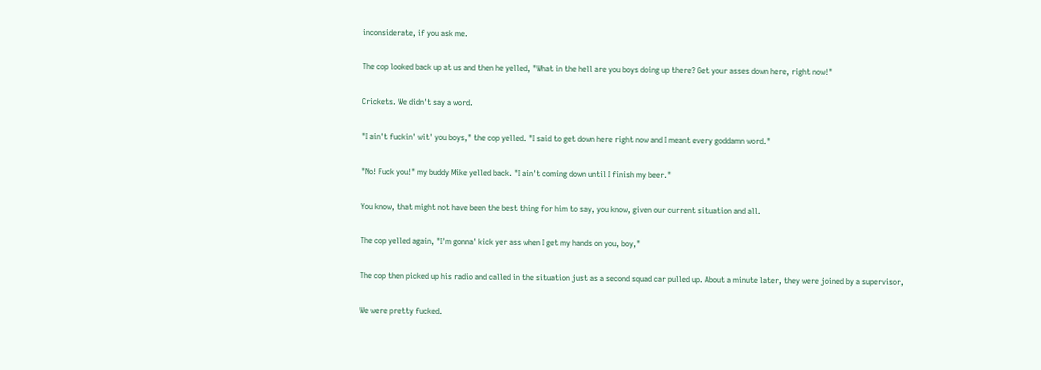inconsiderate, if you ask me.

The cop looked back up at us and then he yelled, "What in the hell are you boys doing up there? Get your asses down here, right now!"

Crickets. We didn't say a word.

"I ain't fuckin' wit' you boys," the cop yelled. "I said to get down here right now and I meant every goddamn word."

"No! Fuck you!" my buddy Mike yelled back. "I ain't coming down until I finish my beer."

You know, that might not have been the best thing for him to say, you know, given our current situation and all.

The cop yelled again, "I'm gonna' kick yer ass when I get my hands on you, boy,"

The cop then picked up his radio and called in the situation just as a second squad car pulled up. About a minute later, they were joined by a supervisor,

We were pretty fucked.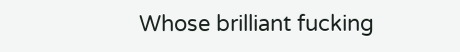Whose brilliant fucking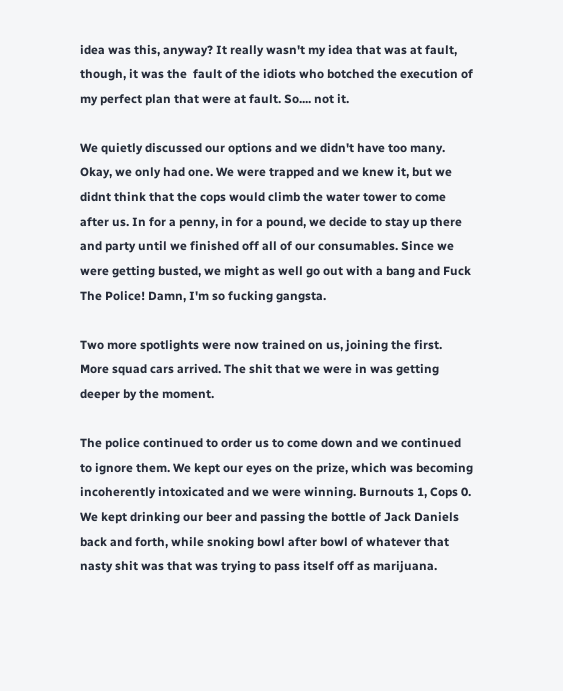idea was this, anyway? It really wasn't my idea that was at fault, though, it was the  fault of the idiots who botched the execution of my perfect plan that were at fault. So.... not it.

We quietly discussed our options and we didn't have too many. Okay, we only had one. We were trapped and we knew it, but we didnt think that the cops would climb the water tower to come after us. In for a penny, in for a pound, we decide to stay up there and party until we finished off all of our consumables. Since we were getting busted, we might as well go out with a bang and Fuck The Police! Damn, I'm so fucking gangsta.

Two more spotlights were now trained on us, joining the first. More squad cars arrived. The shit that we were in was getting deeper by the moment.

The police continued to order us to come down and we continued to ignore them. We kept our eyes on the prize, which was becoming incoherently intoxicated and we were winning. Burnouts 1, Cops 0. We kept drinking our beer and passing the bottle of Jack Daniels back and forth, while snoking bowl after bowl of whatever that nasty shit was that was trying to pass itself off as marijuana.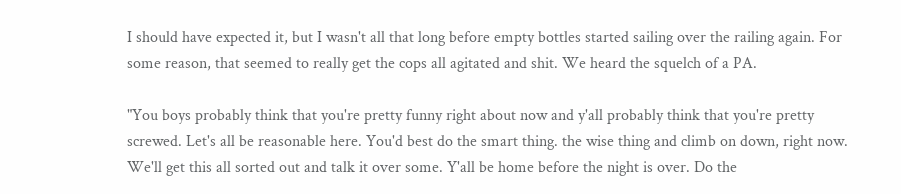I should have expected it, but I wasn't all that long before empty bottles started sailing over the railing again. For some reason, that seemed to really get the cops all agitated and shit. We heard the squelch of a PA.

"You boys probably think that you're pretty funny right about now and y'all probably think that you're pretty screwed. Let's all be reasonable here. You'd best do the smart thing. the wise thing and climb on down, right now. We'll get this all sorted out and talk it over some. Y'all be home before the night is over. Do the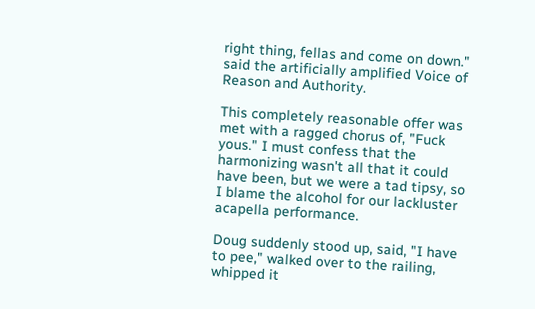right thing, fellas and come on down." said the artificially amplified Voice of Reason and Authority.

This completely reasonable offer was met with a ragged chorus of, "Fuck yous." I must confess that the harmonizing wasn't all that it could have been, but we were a tad tipsy, so I blame the alcohol for our lackluster acapella performance.

Doug suddenly stood up, said, "I have to pee," walked over to the railing, whipped it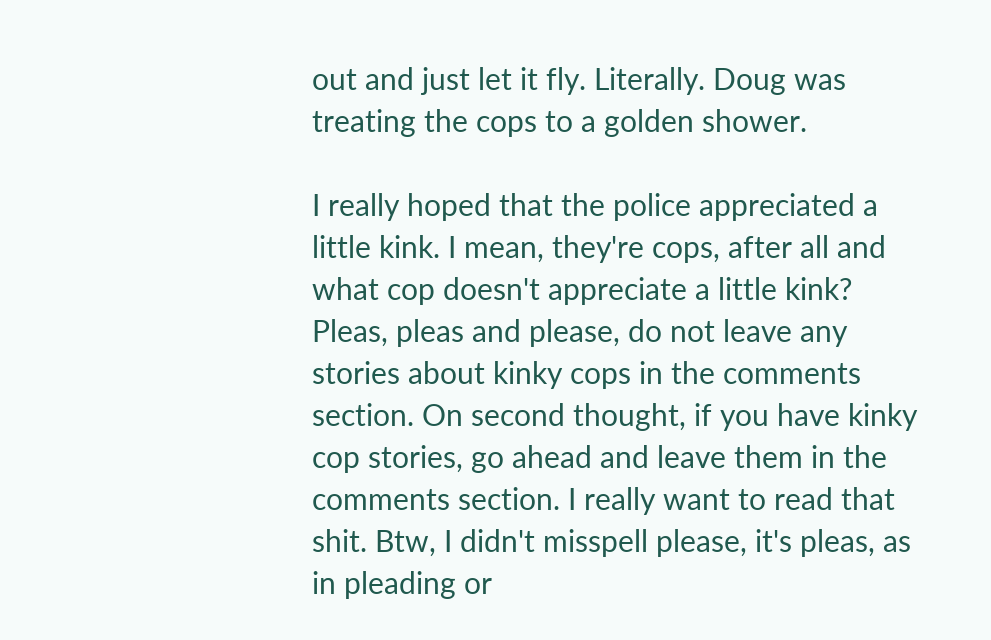out and just let it fly. Literally. Doug was treating the cops to a golden shower.

I really hoped that the police appreciated a little kink. I mean, they're cops, after all and what cop doesn't appreciate a little kink? Pleas, pleas and please, do not leave any stories about kinky cops in the comments section. On second thought, if you have kinky cop stories, go ahead and leave them in the comments section. I really want to read that shit. Btw, I didn't misspell please, it's pleas, as in pleading or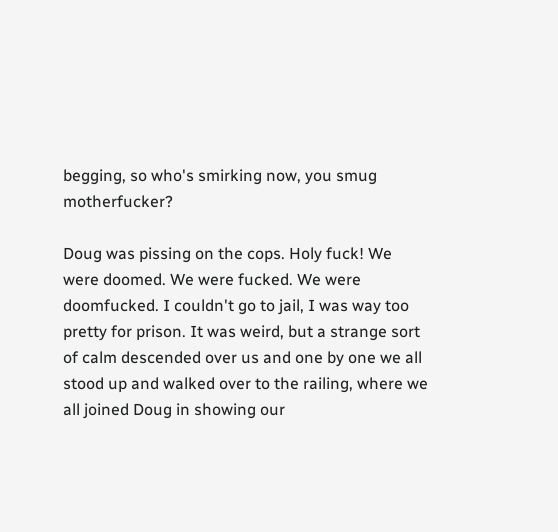begging, so who's smirking now, you smug motherfucker?

Doug was pissing on the cops. Holy fuck! We were doomed. We were fucked. We were doomfucked. I couldn't go to jail, I was way too pretty for prison. It was weird, but a strange sort of calm descended over us and one by one we all stood up and walked over to the railing, where we all joined Doug in showing our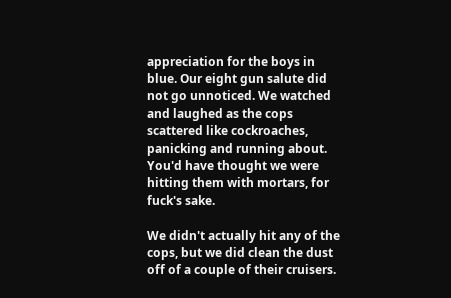appreciation for the boys in blue. Our eight gun salute did not go unnoticed. We watched and laughed as the cops scattered like cockroaches, panicking and running about. You'd have thought we were hitting them with mortars, for fuck's sake.

We didn't actually hit any of the cops, but we did clean the dust off of a couple of their cruisers.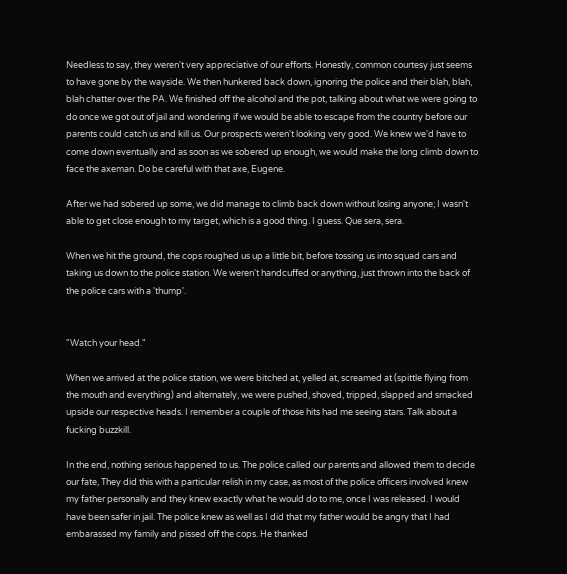Needless to say, they weren't very appreciative of our efforts. Honestly, common courtesy just seems to have gone by the wayside. We then hunkered back down, ignoring the police and their blah, blah, blah chatter over the PA. We finished off the alcohol and the pot, talking about what we were going to do once we got out of jail and wondering if we would be able to escape from the country before our parents could catch us and kill us. Our prospects weren't looking very good. We knew we'd have to come down eventually and as soon as we sobered up enough, we would make the long climb down to face the axeman. Do be careful with that axe, Eugene.

After we had sobered up some, we did manage to climb back down without losing anyone; I wasn't able to get close enough to my target, which is a good thing. I guess. Que sera, sera.

When we hit the ground, the cops roughed us up a little bit, before tossing us into squad cars and taking us down to the police station. We weren't handcuffed or anything, just thrown into the back of the police cars with a 'thump'.


"Watch your head."

When we arrived at the police station, we were bitched at, yelled at, screamed at (spittle flying from the mouth and everything) and alternately, we were pushed, shoved, tripped, slapped and smacked upside our respective heads. I remember a couple of those hits had me seeing stars. Talk about a fucking buzzkill.

In the end, nothing serious happened to us. The police called our parents and allowed them to decide our fate, They did this with a particular relish in my case, as most of the police officers involved knew my father personally and they knew exactly what he would do to me, once I was released. I would have been safer in jail. The police knew as well as I did that my father would be angry that I had embarassed my family and pissed off the cops. He thanked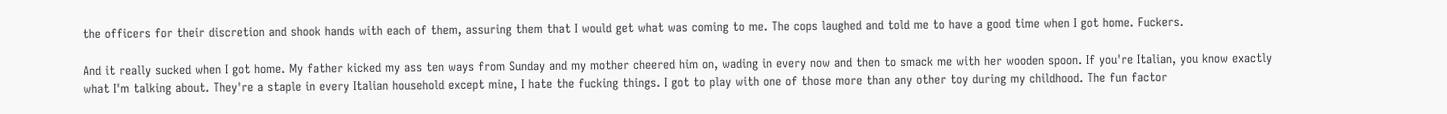the officers for their discretion and shook hands with each of them, assuring them that I would get what was coming to me. The cops laughed and told me to have a good time when I got home. Fuckers.

And it really sucked when I got home. My father kicked my ass ten ways from Sunday and my mother cheered him on, wading in every now and then to smack me with her wooden spoon. If you're Italian, you know exactly what I'm talking about. They're a staple in every Italian household except mine, I hate the fucking things. I got to play with one of those more than any other toy during my childhood. The fun factor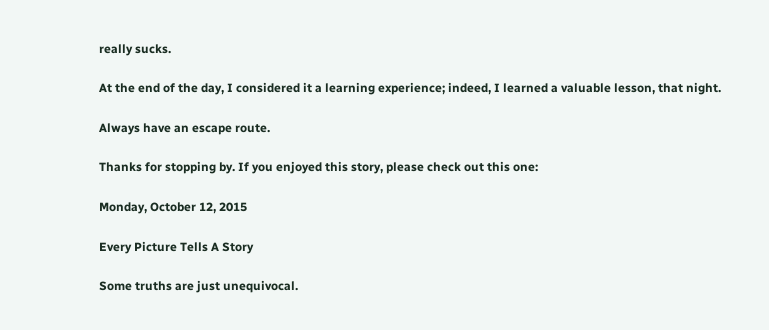really sucks.

At the end of the day, I considered it a learning experience; indeed, I learned a valuable lesson, that night.

Always have an escape route.

Thanks for stopping by. If you enjoyed this story, please check out this one:

Monday, October 12, 2015

Every Picture Tells A Story

Some truths are just unequivocal.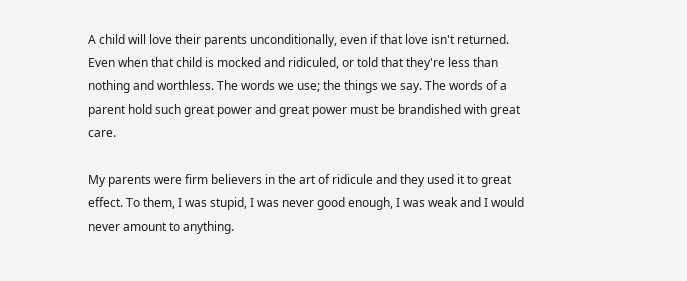A child will love their parents unconditionally, even if that love isn't returned. Even when that child is mocked and ridiculed, or told that they're less than nothing and worthless. The words we use; the things we say. The words of a parent hold such great power and great power must be brandished with great care.

My parents were firm believers in the art of ridicule and they used it to great effect. To them, I was stupid, I was never good enough, I was weak and I would never amount to anything.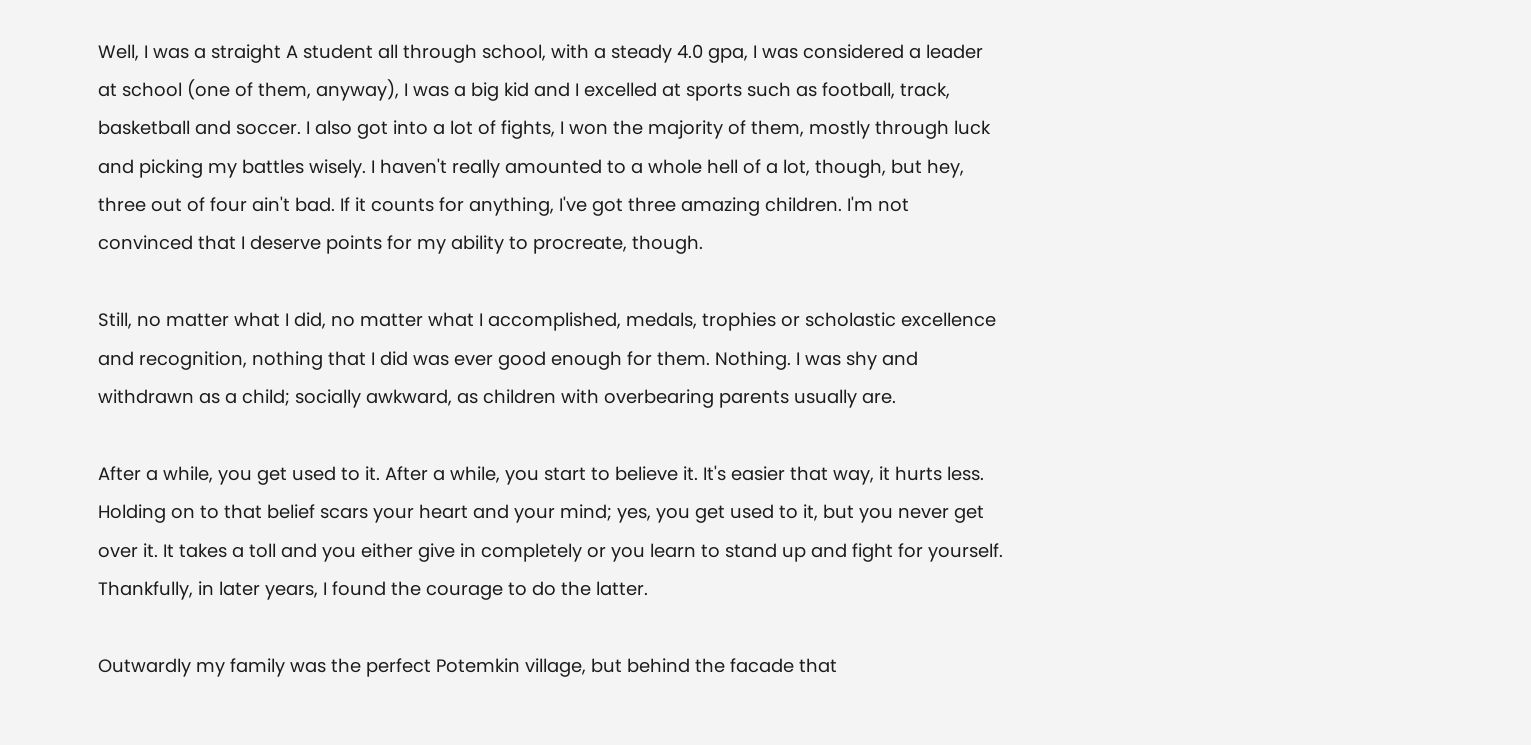Well, I was a straight A student all through school, with a steady 4.0 gpa, I was considered a leader at school (one of them, anyway), I was a big kid and I excelled at sports such as football, track, basketball and soccer. I also got into a lot of fights, I won the majority of them, mostly through luck and picking my battles wisely. I haven't really amounted to a whole hell of a lot, though, but hey, three out of four ain't bad. If it counts for anything, I've got three amazing children. I'm not convinced that I deserve points for my ability to procreate, though.

Still, no matter what I did, no matter what I accomplished, medals, trophies or scholastic excellence and recognition, nothing that I did was ever good enough for them. Nothing. I was shy and withdrawn as a child; socially awkward, as children with overbearing parents usually are.

After a while, you get used to it. After a while, you start to believe it. It's easier that way, it hurts less. Holding on to that belief scars your heart and your mind; yes, you get used to it, but you never get over it. It takes a toll and you either give in completely or you learn to stand up and fight for yourself. Thankfully, in later years, I found the courage to do the latter.

Outwardly my family was the perfect Potemkin village, but behind the facade that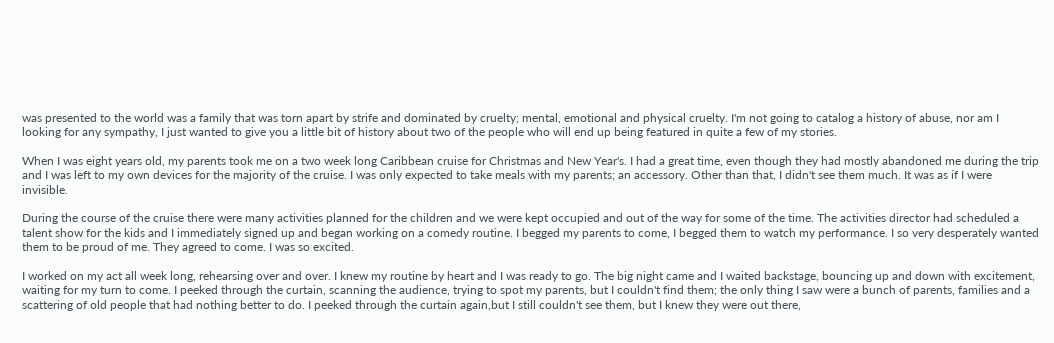was presented to the world was a family that was torn apart by strife and dominated by cruelty; mental, emotional and physical cruelty. I'm not going to catalog a history of abuse, nor am I looking for any sympathy, I just wanted to give you a little bit of history about two of the people who will end up being featured in quite a few of my stories.

When I was eight years old, my parents took me on a two week long Caribbean cruise for Christmas and New Year's. I had a great time, even though they had mostly abandoned me during the trip and I was left to my own devices for the majority of the cruise. I was only expected to take meals with my parents; an accessory. Other than that, I didn't see them much. It was as if I were invisible.

During the course of the cruise there were many activities planned for the children and we were kept occupied and out of the way for some of the time. The activities director had scheduled a talent show for the kids and I immediately signed up and began working on a comedy routine. I begged my parents to come, I begged them to watch my performance. I so very desperately wanted them to be proud of me. They agreed to come. I was so excited.

I worked on my act all week long, rehearsing over and over. I knew my routine by heart and I was ready to go. The big night came and I waited backstage, bouncing up and down with excitement, waiting for my turn to come. I peeked through the curtain, scanning the audience, trying to spot my parents, but I couldn't find them; the only thing I saw were a bunch of parents, families and a scattering of old people that had nothing better to do. I peeked through the curtain again,but I still couldn't see them, but I knew they were out there,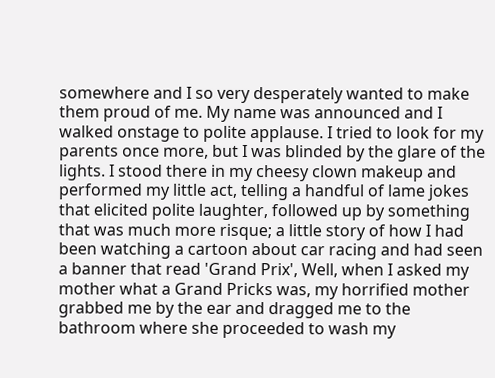somewhere and I so very desperately wanted to make them proud of me. My name was announced and I walked onstage to polite applause. I tried to look for my parents once more, but I was blinded by the glare of the lights. I stood there in my cheesy clown makeup and performed my little act, telling a handful of lame jokes that elicited polite laughter, followed up by something that was much more risque; a little story of how I had been watching a cartoon about car racing and had seen a banner that read 'Grand Prix', Well, when I asked my mother what a Grand Pricks was, my horrified mother grabbed me by the ear and dragged me to the bathroom where she proceeded to wash my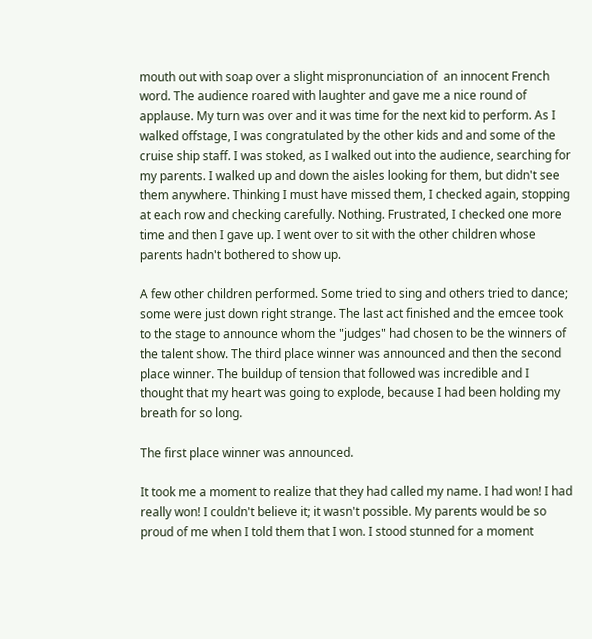mouth out with soap over a slight mispronunciation of  an innocent French word. The audience roared with laughter and gave me a nice round of applause. My turn was over and it was time for the next kid to perform. As I walked offstage, I was congratulated by the other kids and and some of the cruise ship staff. I was stoked, as I walked out into the audience, searching for my parents. I walked up and down the aisles looking for them, but didn't see them anywhere. Thinking I must have missed them, I checked again, stopping at each row and checking carefully. Nothing. Frustrated, I checked one more time and then I gave up. I went over to sit with the other children whose parents hadn't bothered to show up.

A few other children performed. Some tried to sing and others tried to dance; some were just down right strange. The last act finished and the emcee took to the stage to announce whom the "judges" had chosen to be the winners of the talent show. The third place winner was announced and then the second place winner. The buildup of tension that followed was incredible and I thought that my heart was going to explode, because I had been holding my breath for so long.

The first place winner was announced.

It took me a moment to realize that they had called my name. I had won! I had really won! I couldn't believe it; it wasn't possible. My parents would be so proud of me when I told them that I won. I stood stunned for a moment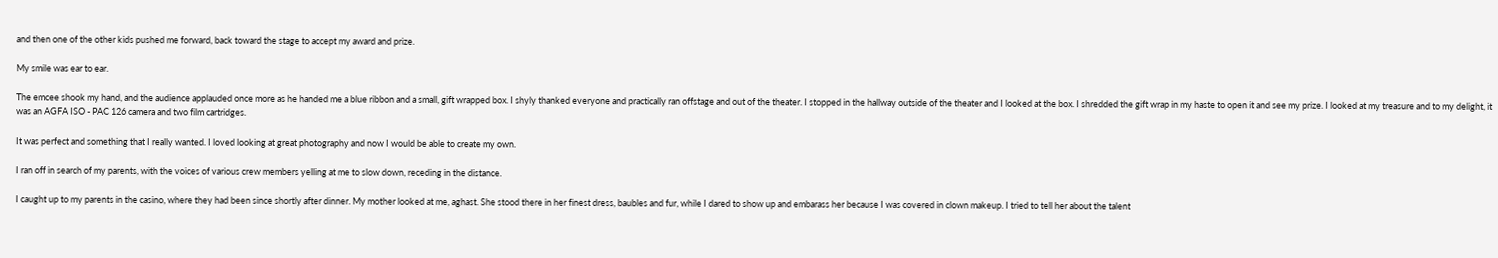and then one of the other kids pushed me forward, back toward the stage to accept my award and prize.

My smile was ear to ear.

The emcee shook my hand, and the audience applauded once more as he handed me a blue ribbon and a small, gift wrapped box. I shyly thanked everyone and practically ran offstage and out of the theater. I stopped in the hallway outside of the theater and I looked at the box. I shredded the gift wrap in my haste to open it and see my prize. I looked at my treasure and to my delight, it was an AGFA ISO - PAC 126 camera and two film cartridges.

It was perfect and something that I really wanted. I loved looking at great photography and now I would be able to create my own.

I ran off in search of my parents, with the voices of various crew members yelling at me to slow down, receding in the distance.

I caught up to my parents in the casino, where they had been since shortly after dinner. My mother looked at me, aghast. She stood there in her finest dress, baubles and fur, while I dared to show up and embarass her because I was covered in clown makeup. I tried to tell her about the talent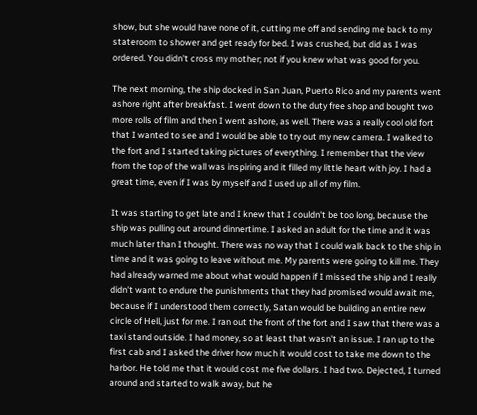show, but she would have none of it, cutting me off and sending me back to my stateroom to shower and get ready for bed. I was crushed, but did as I was ordered. You didn't cross my mother; not if you knew what was good for you.

The next morning, the ship docked in San Juan, Puerto Rico and my parents went ashore right after breakfast. I went down to the duty free shop and bought two more rolls of film and then I went ashore, as well. There was a really cool old fort that I wanted to see and I would be able to try out my new camera. I walked to the fort and I started taking pictures of everything. I remember that the view from the top of the wall was inspiring and it filled my little heart with joy. I had a great time, even if I was by myself and I used up all of my film.

It was starting to get late and I knew that I couldn't be too long, because the ship was pulling out around dinnertime. I asked an adult for the time and it was much later than I thought. There was no way that I could walk back to the ship in time and it was going to leave without me. My parents were going to kill me. They had already warned me about what would happen if I missed the ship and I really didn't want to endure the punishments that they had promised would await me, because if I understood them correctly, Satan would be building an entire new circle of Hell, just for me. I ran out the front of the fort and I saw that there was a taxi stand outside. I had money, so at least that wasn't an issue. I ran up to the first cab and I asked the driver how much it would cost to take me down to the harbor. He told me that it would cost me five dollars. I had two. Dejected, I turned around and started to walk away, but he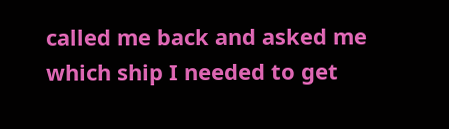called me back and asked me which ship I needed to get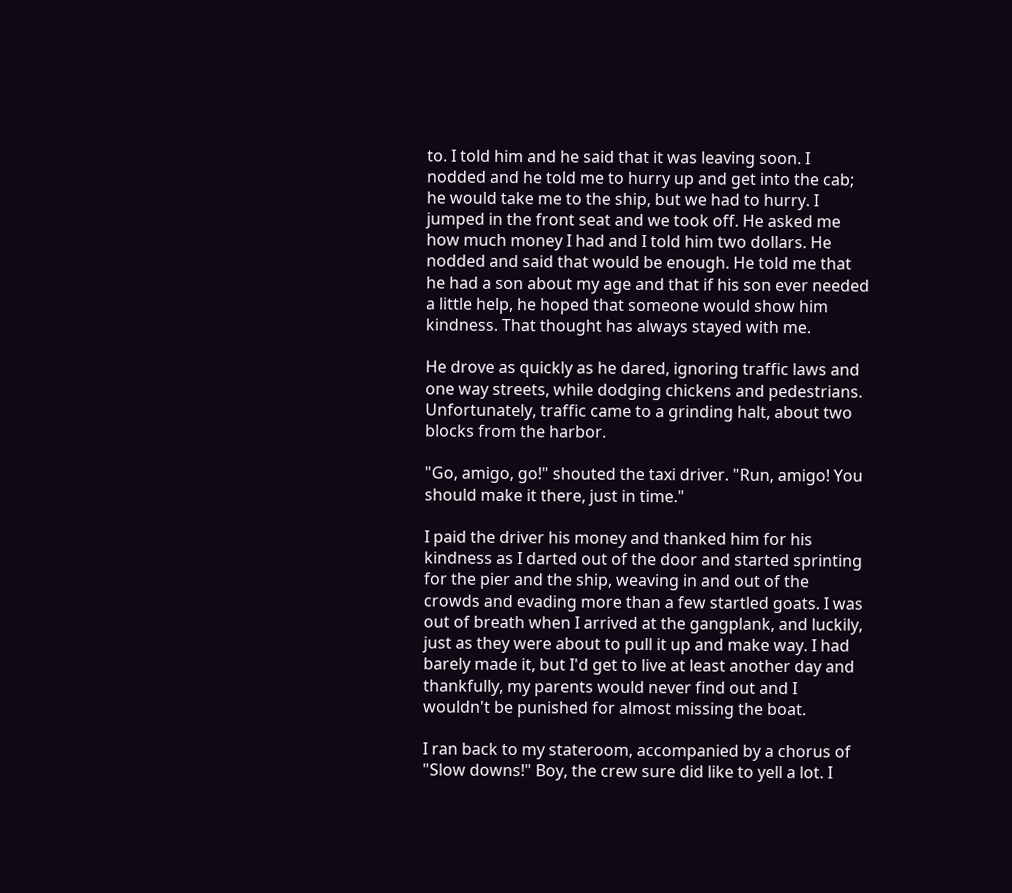to. I told him and he said that it was leaving soon. I nodded and he told me to hurry up and get into the cab; he would take me to the ship, but we had to hurry. I jumped in the front seat and we took off. He asked me how much money I had and I told him two dollars. He nodded and said that would be enough. He told me that he had a son about my age and that if his son ever needed a little help, he hoped that someone would show him kindness. That thought has always stayed with me.

He drove as quickly as he dared, ignoring traffic laws and one way streets, while dodging chickens and pedestrians. Unfortunately, traffic came to a grinding halt, about two blocks from the harbor.

"Go, amigo, go!" shouted the taxi driver. "Run, amigo! You should make it there, just in time."

I paid the driver his money and thanked him for his kindness as I darted out of the door and started sprinting for the pier and the ship, weaving in and out of the crowds and evading more than a few startled goats. I was out of breath when I arrived at the gangplank, and luckily, just as they were about to pull it up and make way. I had barely made it, but I'd get to live at least another day and thankfully, my parents would never find out and I wouldn't be punished for almost missing the boat.

I ran back to my stateroom, accompanied by a chorus of "Slow downs!" Boy, the crew sure did like to yell a lot. I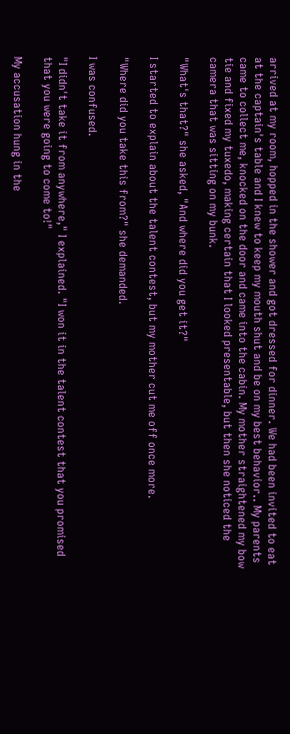arrived at my room, hopped in the shower and got dressed for dinner. We had been invited to eat at the captain's table and I knew to keep my mouth shut and be on my best behavior.. My parents came to collect me, knocked on the door and came into the cabin. My mother straightened my bow tie and fixed my tuxedo, making certain that I looked presentable, but then she noticed the camera that was sitting on my bunk.

"What's that?" she asked, "And where did you get it?"

I started to explain about the talent contest, but my mother cut me off once more.

"Where did you take this from?" she demanded.

I was confused.

"I didn't take it from anywhere," I explained. "I won it in the talent contest that you promised that you were going to come to!"

My accusation hung in the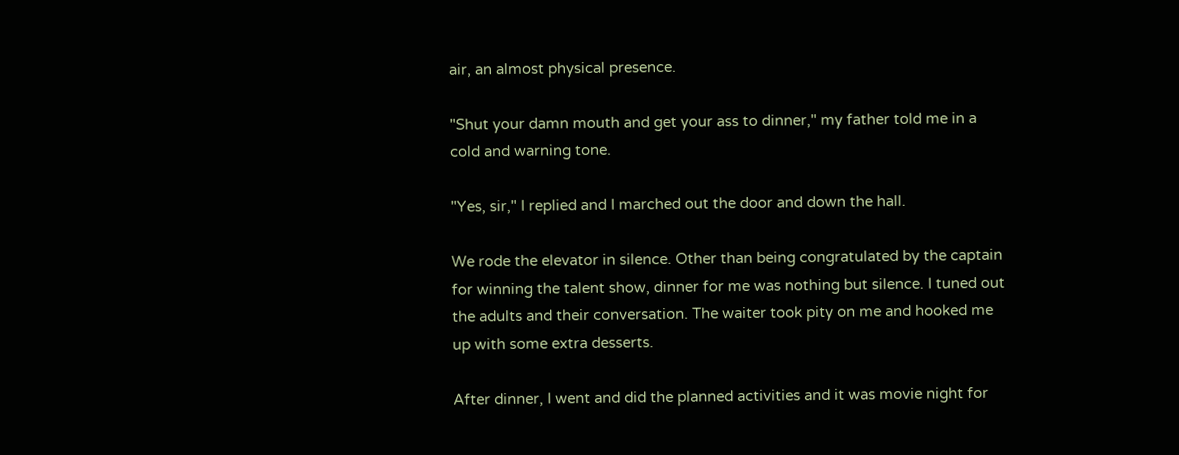air, an almost physical presence.

"Shut your damn mouth and get your ass to dinner," my father told me in a cold and warning tone.

"Yes, sir," I replied and I marched out the door and down the hall.

We rode the elevator in silence. Other than being congratulated by the captain for winning the talent show, dinner for me was nothing but silence. I tuned out the adults and their conversation. The waiter took pity on me and hooked me up with some extra desserts.

After dinner, I went and did the planned activities and it was movie night for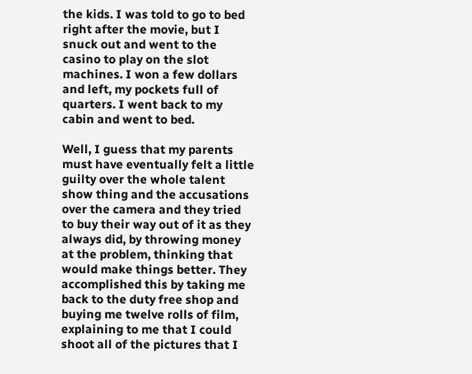the kids. I was told to go to bed right after the movie, but I snuck out and went to the casino to play on the slot machines. I won a few dollars and left, my pockets full of quarters. I went back to my cabin and went to bed.

Well, I guess that my parents must have eventually felt a little guilty over the whole talent show thing and the accusations over the camera and they tried to buy their way out of it as they always did, by throwing money at the problem, thinking that would make things better. They accomplished this by taking me back to the duty free shop and buying me twelve rolls of film, explaining to me that I could shoot all of the pictures that I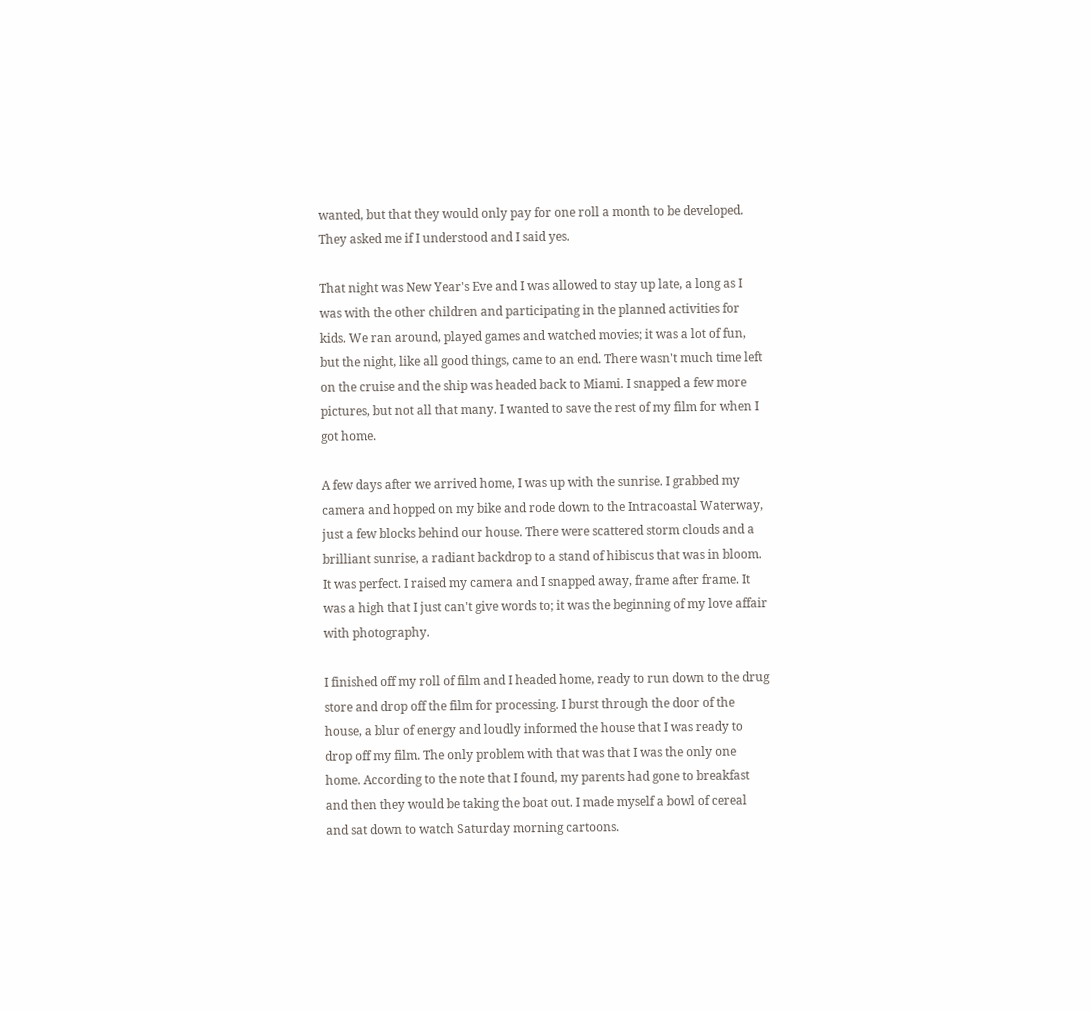wanted, but that they would only pay for one roll a month to be developed. They asked me if I understood and I said yes.

That night was New Year's Eve and I was allowed to stay up late, a long as I was with the other children and participating in the planned activities for kids. We ran around, played games and watched movies; it was a lot of fun, but the night, like all good things, came to an end. There wasn't much time left on the cruise and the ship was headed back to Miami. I snapped a few more pictures, but not all that many. I wanted to save the rest of my film for when I got home.

A few days after we arrived home, I was up with the sunrise. I grabbed my camera and hopped on my bike and rode down to the Intracoastal Waterway, just a few blocks behind our house. There were scattered storm clouds and a brilliant sunrise, a radiant backdrop to a stand of hibiscus that was in bloom. It was perfect. I raised my camera and I snapped away, frame after frame. It was a high that I just can't give words to; it was the beginning of my love affair with photography.

I finished off my roll of film and I headed home, ready to run down to the drug store and drop off the film for processing. I burst through the door of the house, a blur of energy and loudly informed the house that I was ready to drop off my film. The only problem with that was that I was the only one home. According to the note that I found, my parents had gone to breakfast and then they would be taking the boat out. I made myself a bowl of cereal and sat down to watch Saturday morning cartoons.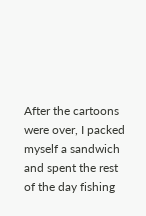After the cartoons were over, I packed myself a sandwich and spent the rest of the day fishing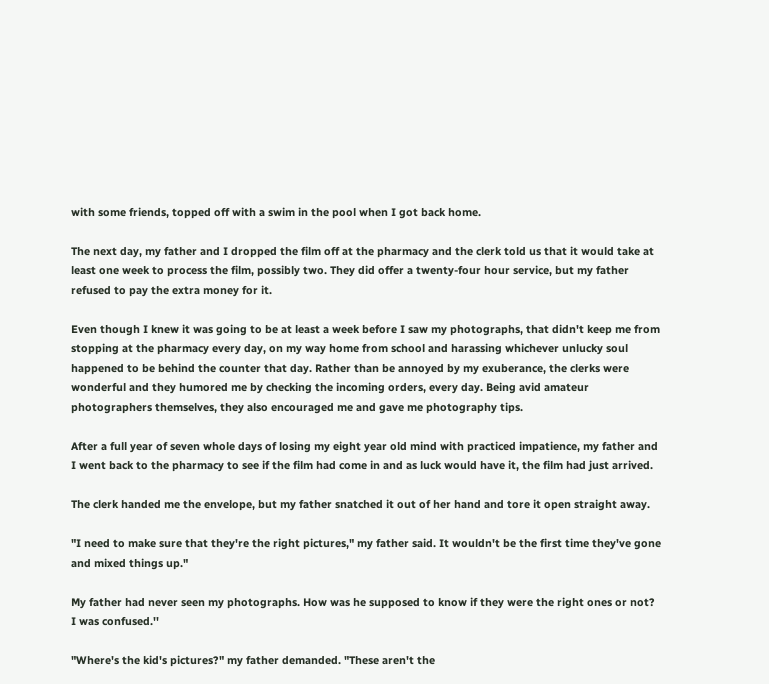with some friends, topped off with a swim in the pool when I got back home.

The next day, my father and I dropped the film off at the pharmacy and the clerk told us that it would take at least one week to process the film, possibly two. They did offer a twenty-four hour service, but my father refused to pay the extra money for it.

Even though I knew it was going to be at least a week before I saw my photographs, that didn't keep me from stopping at the pharmacy every day, on my way home from school and harassing whichever unlucky soul happened to be behind the counter that day. Rather than be annoyed by my exuberance, the clerks were wonderful and they humored me by checking the incoming orders, every day. Being avid amateur photographers themselves, they also encouraged me and gave me photography tips.

After a full year of seven whole days of losing my eight year old mind with practiced impatience, my father and I went back to the pharmacy to see if the film had come in and as luck would have it, the film had just arrived.

The clerk handed me the envelope, but my father snatched it out of her hand and tore it open straight away.

"I need to make sure that they're the right pictures," my father said. It wouldn't be the first time they've gone and mixed things up."

My father had never seen my photographs. How was he supposed to know if they were the right ones or not? I was confused.''

"Where's the kid's pictures?" my father demanded. "These aren't the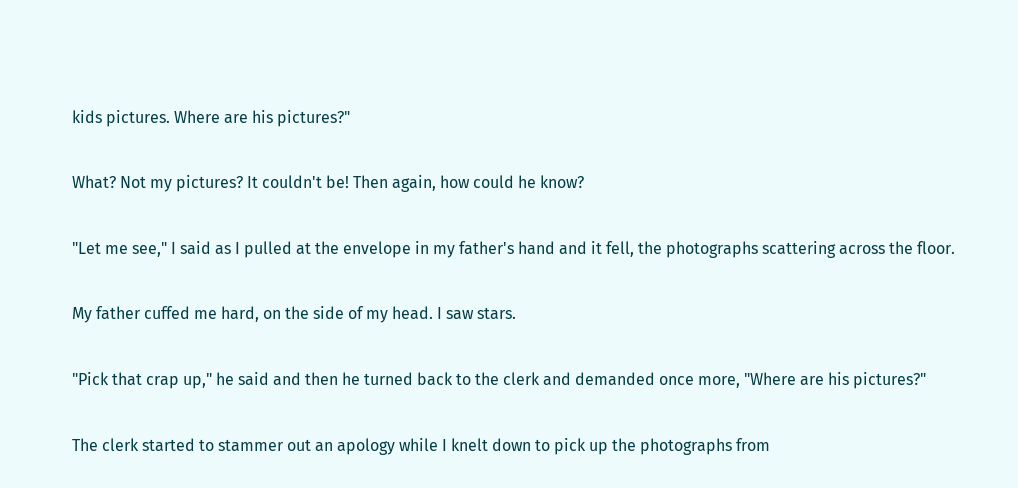kids pictures. Where are his pictures?"

What? Not my pictures? It couldn't be! Then again, how could he know?

"Let me see," I said as I pulled at the envelope in my father's hand and it fell, the photographs scattering across the floor.

My father cuffed me hard, on the side of my head. I saw stars.

"Pick that crap up," he said and then he turned back to the clerk and demanded once more, "Where are his pictures?"

The clerk started to stammer out an apology while I knelt down to pick up the photographs from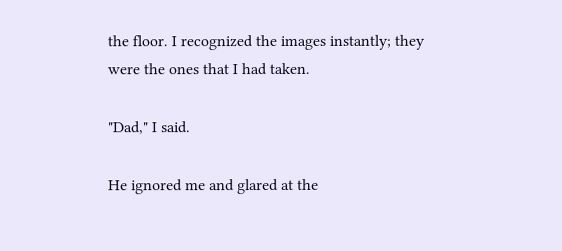the floor. I recognized the images instantly; they were the ones that I had taken.

"Dad," I said.

He ignored me and glared at the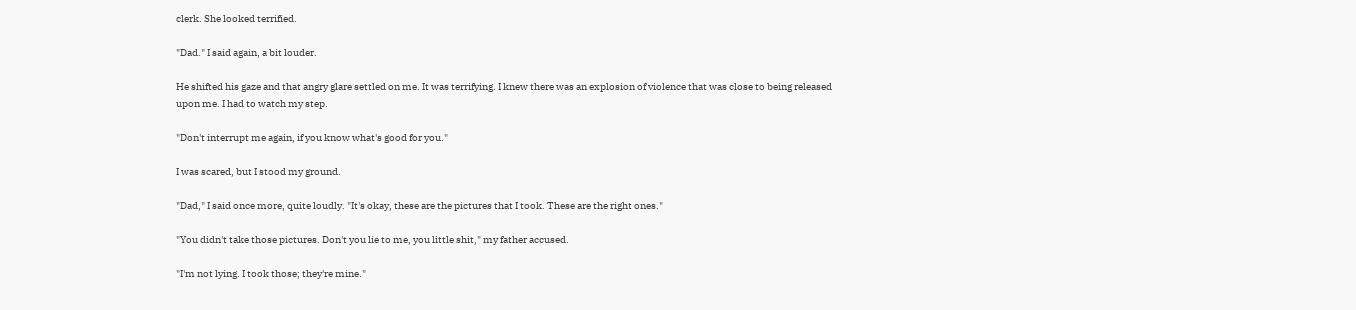clerk. She looked terrified.

"Dad." I said again, a bit louder.

He shifted his gaze and that angry glare settled on me. It was terrifying. I knew there was an explosion of violence that was close to being released upon me. I had to watch my step.

"Don't interrupt me again, if you know what's good for you."

I was scared, but I stood my ground.

"Dad," I said once more, quite loudly. "It's okay, these are the pictures that I took. These are the right ones."

"You didn't take those pictures. Don't you lie to me, you little shit," my father accused.

"I'm not lying. I took those; they're mine."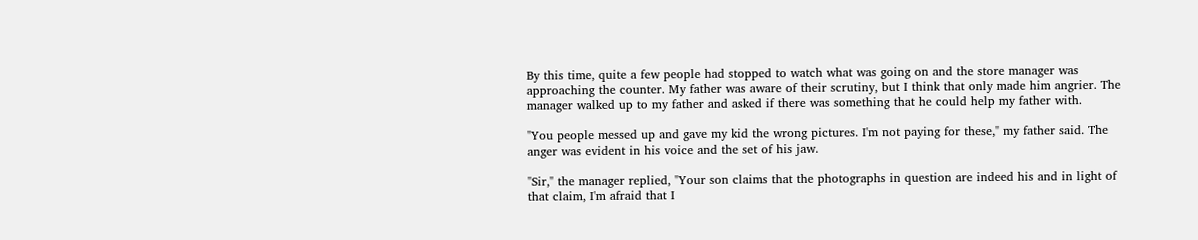By this time, quite a few people had stopped to watch what was going on and the store manager was approaching the counter. My father was aware of their scrutiny, but I think that only made him angrier. The manager walked up to my father and asked if there was something that he could help my father with.

"You people messed up and gave my kid the wrong pictures. I'm not paying for these," my father said. The anger was evident in his voice and the set of his jaw.

"Sir," the manager replied, "Your son claims that the photographs in question are indeed his and in light of that claim, I'm afraid that I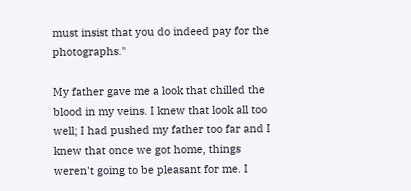must insist that you do indeed pay for the photographs."

My father gave me a look that chilled the blood in my veins. I knew that look all too well; I had pushed my father too far and I knew that once we got home, things weren't going to be pleasant for me. I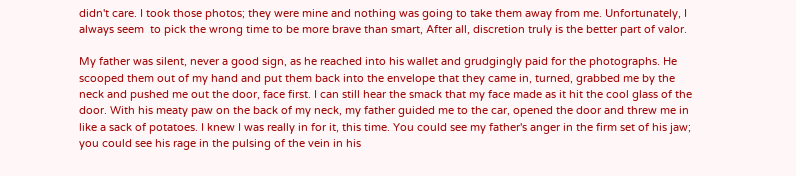didn't care. I took those photos; they were mine and nothing was going to take them away from me. Unfortunately, I always seem  to pick the wrong time to be more brave than smart, After all, discretion truly is the better part of valor.

My father was silent, never a good sign, as he reached into his wallet and grudgingly paid for the photographs. He scooped them out of my hand and put them back into the envelope that they came in, turned, grabbed me by the neck and pushed me out the door, face first. I can still hear the smack that my face made as it hit the cool glass of the door. With his meaty paw on the back of my neck, my father guided me to the car, opened the door and threw me in like a sack of potatoes. I knew I was really in for it, this time. You could see my father's anger in the firm set of his jaw; you could see his rage in the pulsing of the vein in his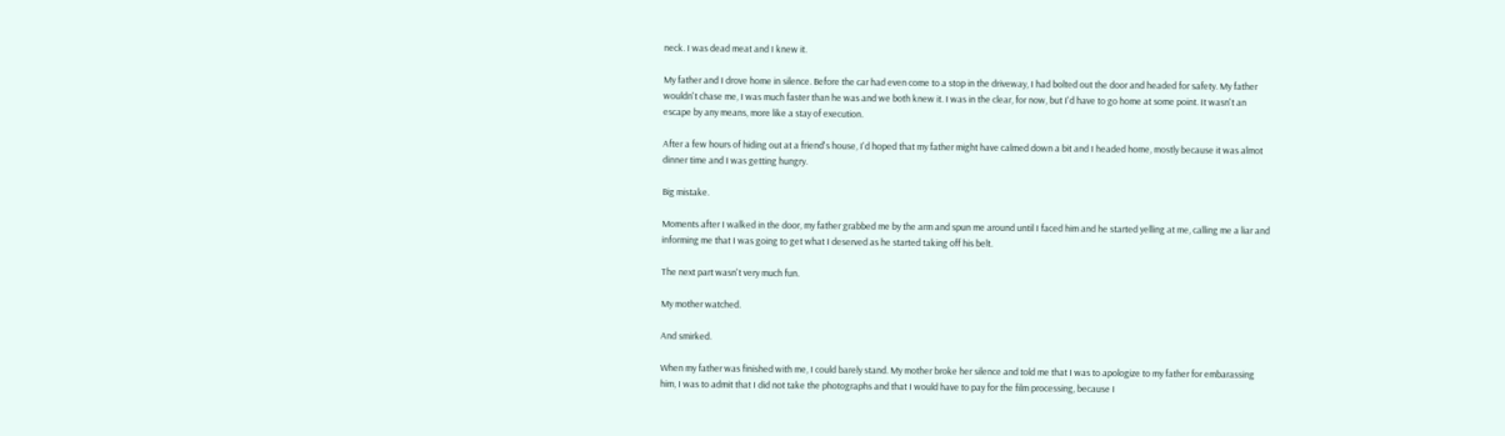neck. I was dead meat and I knew it.

My father and I drove home in silence. Before the car had even come to a stop in the driveway, I had bolted out the door and headed for safety. My father wouldn't chase me, I was much faster than he was and we both knew it. I was in the clear, for now, but I'd have to go home at some point. It wasn't an escape by any means, more like a stay of execution.

After a few hours of hiding out at a friend's house, I'd hoped that my father might have calmed down a bit and I headed home, mostly because it was almot dinner time and I was getting hungry.

Big mistake.

Moments after I walked in the door, my father grabbed me by the arm and spun me around until I faced him and he started yelling at me, calling me a liar and informing me that I was going to get what I deserved as he started taking off his belt.

The next part wasn't very much fun.

My mother watched.

And smirked.

When my father was finished with me, I could barely stand. My mother broke her silence and told me that I was to apologize to my father for embarassing him, I was to admit that I did not take the photographs and that I would have to pay for the film processing, because I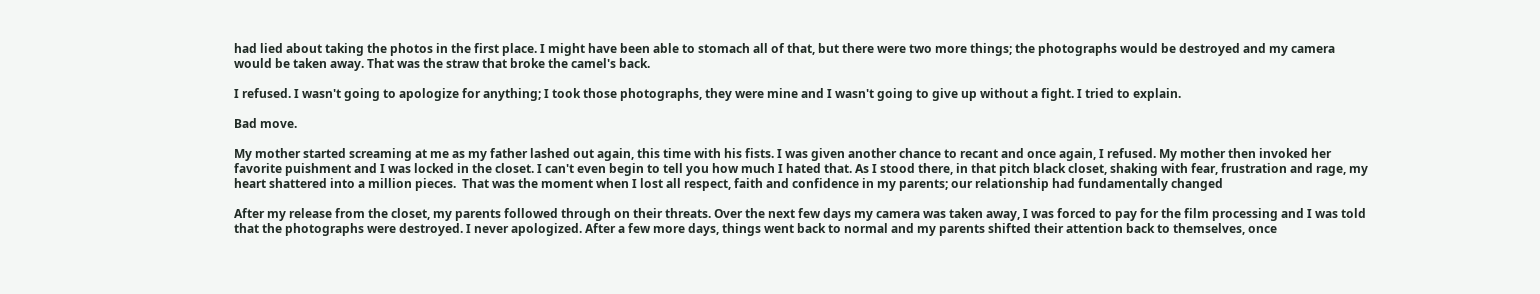had lied about taking the photos in the first place. I might have been able to stomach all of that, but there were two more things; the photographs would be destroyed and my camera would be taken away. That was the straw that broke the camel's back.

I refused. I wasn't going to apologize for anything; I took those photographs, they were mine and I wasn't going to give up without a fight. I tried to explain.

Bad move.

My mother started screaming at me as my father lashed out again, this time with his fists. I was given another chance to recant and once again, I refused. My mother then invoked her favorite puishment and I was locked in the closet. I can't even begin to tell you how much I hated that. As I stood there, in that pitch black closet, shaking with fear, frustration and rage, my heart shattered into a million pieces.  That was the moment when I lost all respect, faith and confidence in my parents; our relationship had fundamentally changed

After my release from the closet, my parents followed through on their threats. Over the next few days my camera was taken away, I was forced to pay for the film processing and I was told that the photographs were destroyed. I never apologized. After a few more days, things went back to normal and my parents shifted their attention back to themselves, once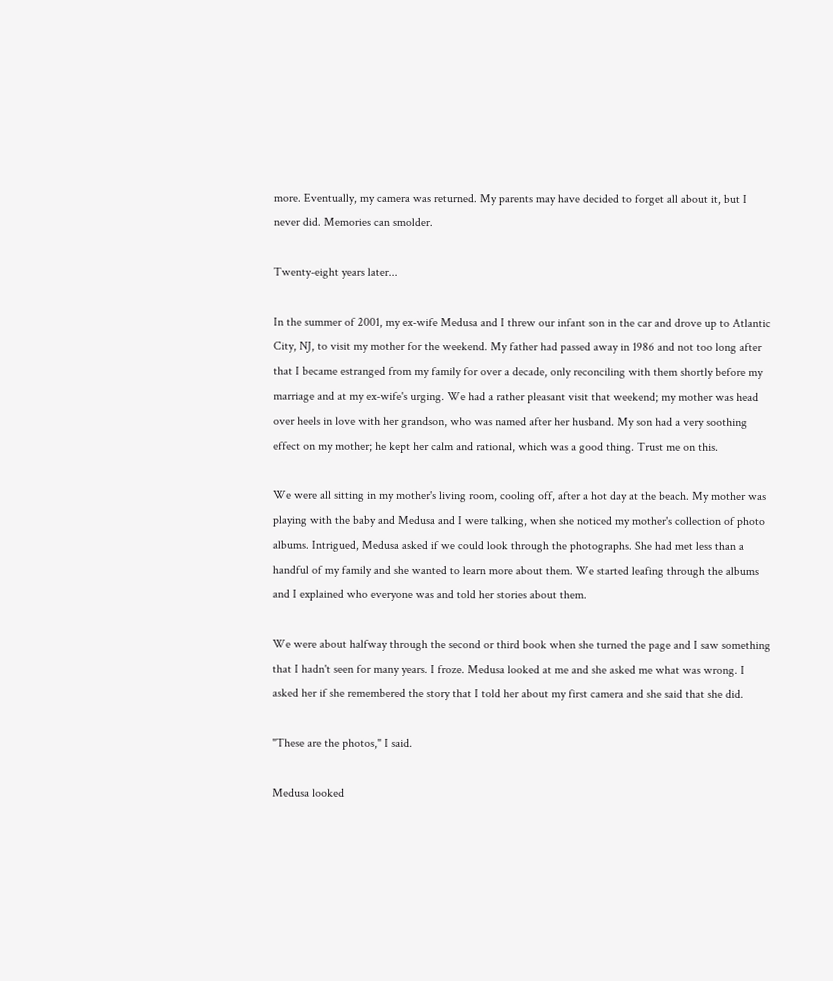more. Eventually, my camera was returned. My parents may have decided to forget all about it, but I never did. Memories can smolder.

Twenty-eight years later...

In the summer of 2001, my ex-wife Medusa and I threw our infant son in the car and drove up to Atlantic City, NJ, to visit my mother for the weekend. My father had passed away in 1986 and not too long after that I became estranged from my family for over a decade, only reconciling with them shortly before my marriage and at my ex-wife's urging. We had a rather pleasant visit that weekend; my mother was head over heels in love with her grandson, who was named after her husband. My son had a very soothing effect on my mother; he kept her calm and rational, which was a good thing. Trust me on this.

We were all sitting in my mother's living room, cooling off, after a hot day at the beach. My mother was playing with the baby and Medusa and I were talking, when she noticed my mother's collection of photo albums. Intrigued, Medusa asked if we could look through the photographs. She had met less than a handful of my family and she wanted to learn more about them. We started leafing through the albums and I explained who everyone was and told her stories about them.

We were about halfway through the second or third book when she turned the page and I saw something that I hadn't seen for many years. I froze. Medusa looked at me and she asked me what was wrong. I asked her if she remembered the story that I told her about my first camera and she said that she did.

"These are the photos," I said.

Medusa looked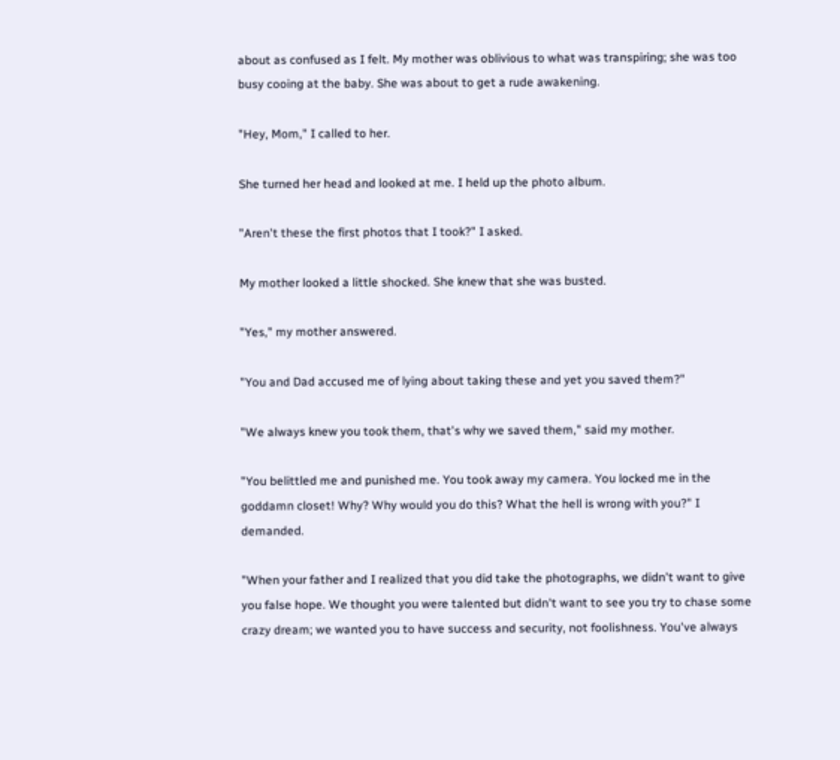about as confused as I felt. My mother was oblivious to what was transpiring; she was too busy cooing at the baby. She was about to get a rude awakening.

"Hey, Mom," I called to her.

She turned her head and looked at me. I held up the photo album.

"Aren't these the first photos that I took?" I asked.

My mother looked a little shocked. She knew that she was busted.

"Yes," my mother answered.

"You and Dad accused me of lying about taking these and yet you saved them?"

"We always knew you took them, that's why we saved them," said my mother.

"You belittled me and punished me. You took away my camera. You locked me in the goddamn closet! Why? Why would you do this? What the hell is wrong with you?" I demanded.

"When your father and I realized that you did take the photographs, we didn't want to give you false hope. We thought you were talented but didn't want to see you try to chase some crazy dream; we wanted you to have success and security, not foolishness. You've always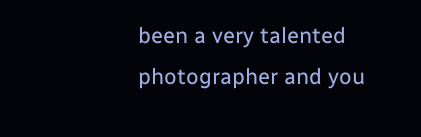been a very talented photographer and you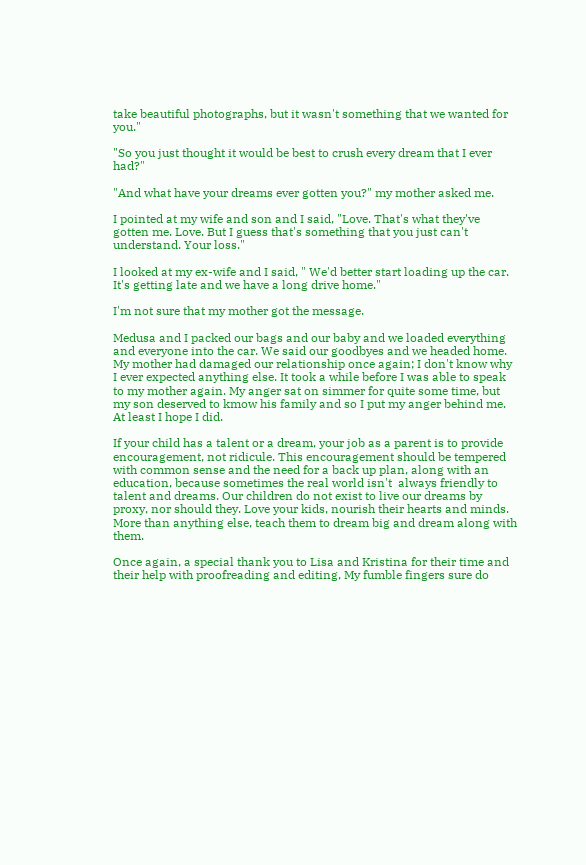take beautiful photographs, but it wasn't something that we wanted for you."

"So you just thought it would be best to crush every dream that I ever had?"

"And what have your dreams ever gotten you?" my mother asked me.

I pointed at my wife and son and I said, "Love. That's what they've gotten me. Love. But I guess that's something that you just can't understand. Your loss."

I looked at my ex-wife and I said, " We'd better start loading up the car. It's getting late and we have a long drive home."

I'm not sure that my mother got the message.

Medusa and I packed our bags and our baby and we loaded everything and everyone into the car. We said our goodbyes and we headed home. My mother had damaged our relationship once again; I don't know why I ever expected anything else. It took a while before I was able to speak to my mother again. My anger sat on simmer for quite some time, but my son deserved to kmow his family and so I put my anger behind me. At least I hope I did.

If your child has a talent or a dream, your job as a parent is to provide encouragement, not ridicule. This encouragement should be tempered with common sense and the need for a back up plan, along with an education, because sometimes the real world isn't  always friendly to talent and dreams. Our children do not exist to live our dreams by proxy, nor should they. Love your kids, nourish their hearts and minds. More than anything else, teach them to dream big and dream along with them.

Once again, a special thank you to Lisa and Kristina for their time and their help with proofreading and editing, My fumble fingers sure do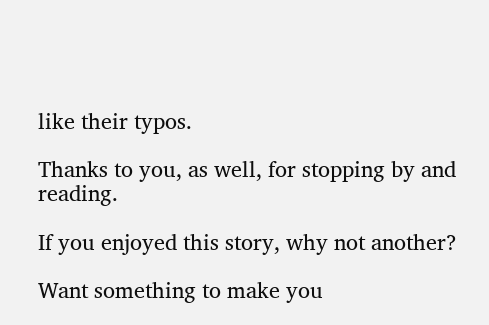like their typos.

Thanks to you, as well, for stopping by and reading.

If you enjoyed this story, why not another?

Want something to make you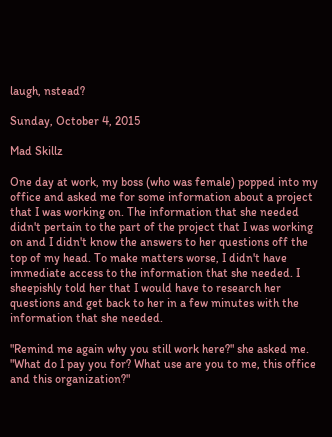laugh, nstead?

Sunday, October 4, 2015

Mad Skillz

One day at work, my boss (who was female) popped into my office and asked me for some information about a project that I was working on. The information that she needed didn't pertain to the part of the project that I was working on and I didn't know the answers to her questions off the top of my head. To make matters worse, I didn't have immediate access to the information that she needed. I sheepishly told her that I would have to research her questions and get back to her in a few minutes with the information that she needed.

"Remind me again why you still work here?" she asked me. "What do I pay you for? What use are you to me, this office and this organization?"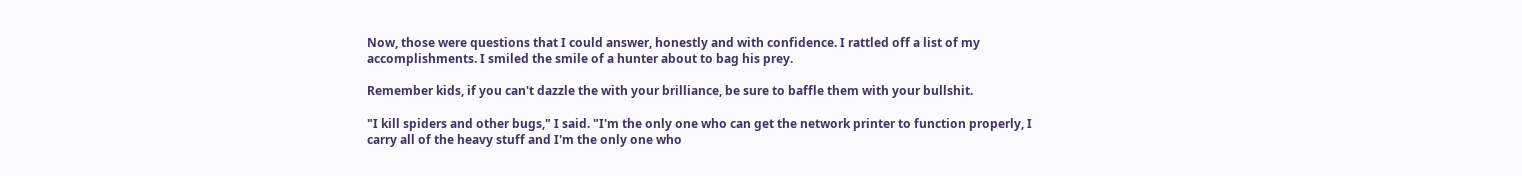Now, those were questions that I could answer, honestly and with confidence. I rattled off a list of my accomplishments. I smiled the smile of a hunter about to bag his prey.

Remember kids, if you can't dazzle the with your brilliance, be sure to baffle them with your bullshit.

"I kill spiders and other bugs," I said. "I'm the only one who can get the network printer to function properly, I carry all of the heavy stuff and I'm the only one who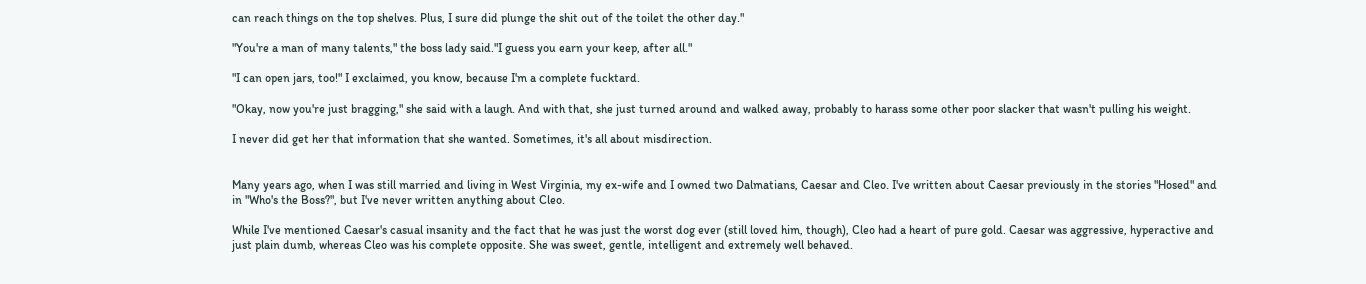can reach things on the top shelves. Plus, I sure did plunge the shit out of the toilet the other day."

"You're a man of many talents," the boss lady said."I guess you earn your keep, after all."

"I can open jars, too!" I exclaimed, you know, because I'm a complete fucktard.

"Okay, now you're just bragging," she said with a laugh. And with that, she just turned around and walked away, probably to harass some other poor slacker that wasn't pulling his weight.

I never did get her that information that she wanted. Sometimes, it's all about misdirection.


Many years ago, when I was still married and living in West Virginia, my ex-wife and I owned two Dalmatians, Caesar and Cleo. I've written about Caesar previously in the stories "Hosed" and in "Who's the Boss?", but I've never written anything about Cleo.

While I've mentioned Caesar's casual insanity and the fact that he was just the worst dog ever (still loved him, though), Cleo had a heart of pure gold. Caesar was aggressive, hyperactive and just plain dumb, whereas Cleo was his complete opposite. She was sweet, gentle, intelligent and extremely well behaved.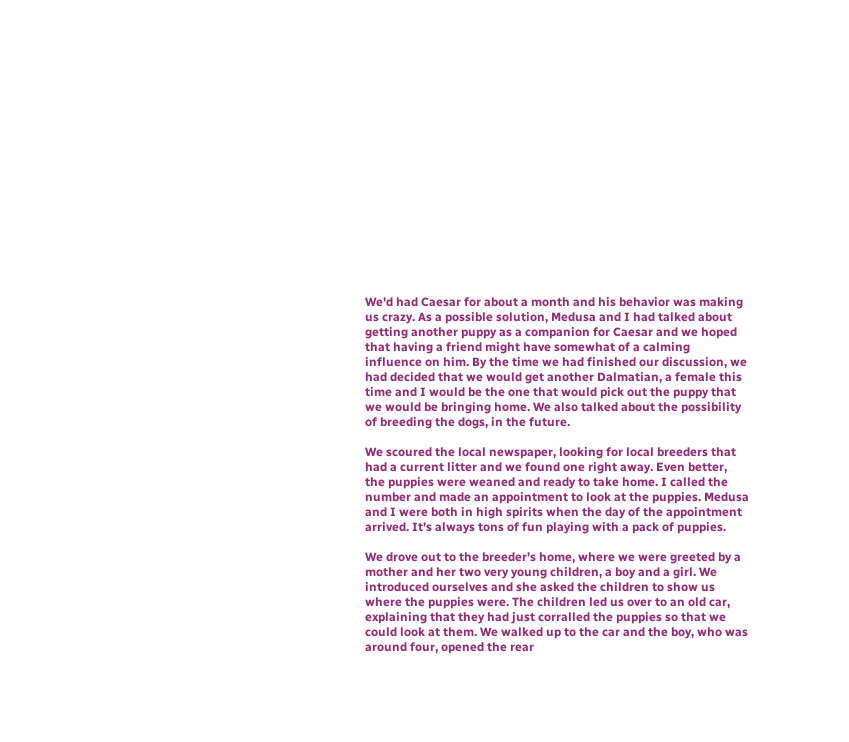We'd had Caesar for about a month and his behavior was making us crazy. As a possible solution, Medusa and I had talked about getting another puppy as a companion for Caesar and we hoped that having a friend might have somewhat of a calming influence on him. By the time we had finished our discussion, we had decided that we would get another Dalmatian, a female this time and I would be the one that would pick out the puppy that we would be bringing home. We also talked about the possibility of breeding the dogs, in the future.

We scoured the local newspaper, looking for local breeders that had a current litter and we found one right away. Even better, the puppies were weaned and ready to take home. I called the number and made an appointment to look at the puppies. Medusa and I were both in high spirits when the day of the appointment arrived. It's always tons of fun playing with a pack of puppies.

We drove out to the breeder's home, where we were greeted by a mother and her two very young children, a boy and a girl. We introduced ourselves and she asked the children to show us where the puppies were. The children led us over to an old car, explaining that they had just corralled the puppies so that we could look at them. We walked up to the car and the boy, who was around four, opened the rear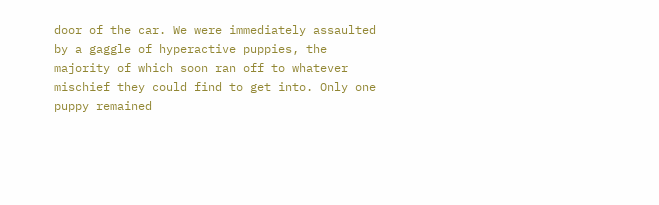door of the car. We were immediately assaulted by a gaggle of hyperactive puppies, the majority of which soon ran off to whatever mischief they could find to get into. Only one puppy remained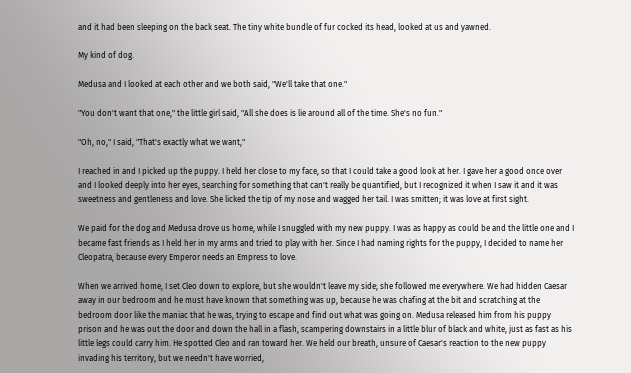and it had been sleeping on the back seat. The tiny white bundle of fur cocked its head, looked at us and yawned.

My kind of dog.

Medusa and I looked at each other and we both said, "We'll take that one."

"You don't want that one," the little girl said, "All she does is lie around all of the time. She's no fun."

"Oh, no," I said, "That's exactly what we want,"

I reached in and I picked up the puppy. I held her close to my face, so that I could take a good look at her. I gave her a good once over and I looked deeply into her eyes, searching for something that can't really be quantified, but I recognized it when I saw it and it was sweetness and gentleness and love. She licked the tip of my nose and wagged her tail. I was smitten; it was love at first sight.

We paid for the dog and Medusa drove us home, while I snuggled with my new puppy. I was as happy as could be and the little one and I became fast friends as I held her in my arms and tried to play with her. Since I had naming rights for the puppy, I decided to name her Cleopatra, because every Emperor needs an Empress to love.

When we arrived home, I set Cleo down to explore, but she wouldn't leave my side; she followed me everywhere. We had hidden Caesar away in our bedroom and he must have known that something was up, because he was chafing at the bit and scratching at the bedroom door like the maniac that he was, trying to escape and find out what was going on. Medusa released him from his puppy prison and he was out the door and down the hall in a flash, scampering downstairs in a little blur of black and white, just as fast as his little legs could carry him. He spotted Cleo and ran toward her. We held our breath, unsure of Caesar's reaction to the new puppy invading his territory, but we needn't have worried,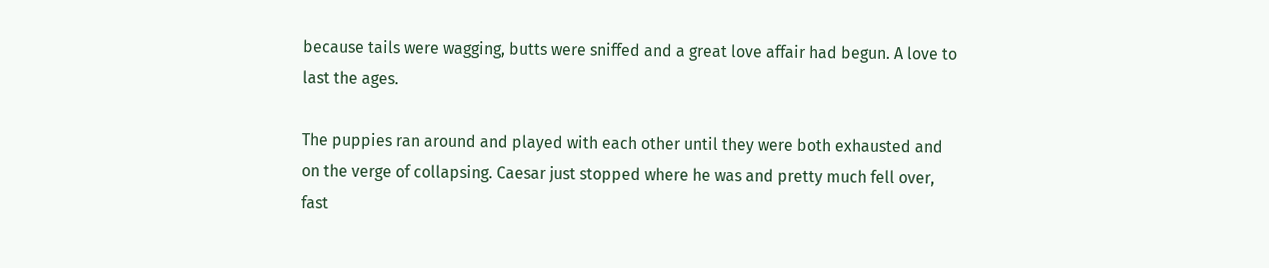because tails were wagging, butts were sniffed and a great love affair had begun. A love to last the ages.

The puppies ran around and played with each other until they were both exhausted and on the verge of collapsing. Caesar just stopped where he was and pretty much fell over, fast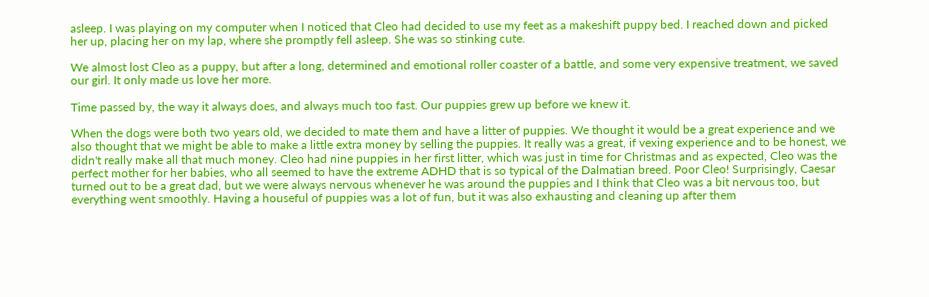asleep. I was playing on my computer when I noticed that Cleo had decided to use my feet as a makeshift puppy bed. I reached down and picked her up, placing her on my lap, where she promptly fell asleep. She was so stinking cute.

We almost lost Cleo as a puppy, but after a long, determined and emotional roller coaster of a battle, and some very expensive treatment, we saved our girl. It only made us love her more.

Time passed by, the way it always does, and always much too fast. Our puppies grew up before we knew it.

When the dogs were both two years old, we decided to mate them and have a litter of puppies. We thought it would be a great experience and we also thought that we might be able to make a little extra money by selling the puppies. It really was a great, if vexing experience and to be honest, we didn't really make all that much money. Cleo had nine puppies in her first litter, which was just in time for Christmas and as expected, Cleo was the perfect mother for her babies, who all seemed to have the extreme ADHD that is so typical of the Dalmatian breed. Poor Cleo! Surprisingly, Caesar turned out to be a great dad, but we were always nervous whenever he was around the puppies and I think that Cleo was a bit nervous too, but everything went smoothly. Having a houseful of puppies was a lot of fun, but it was also exhausting and cleaning up after them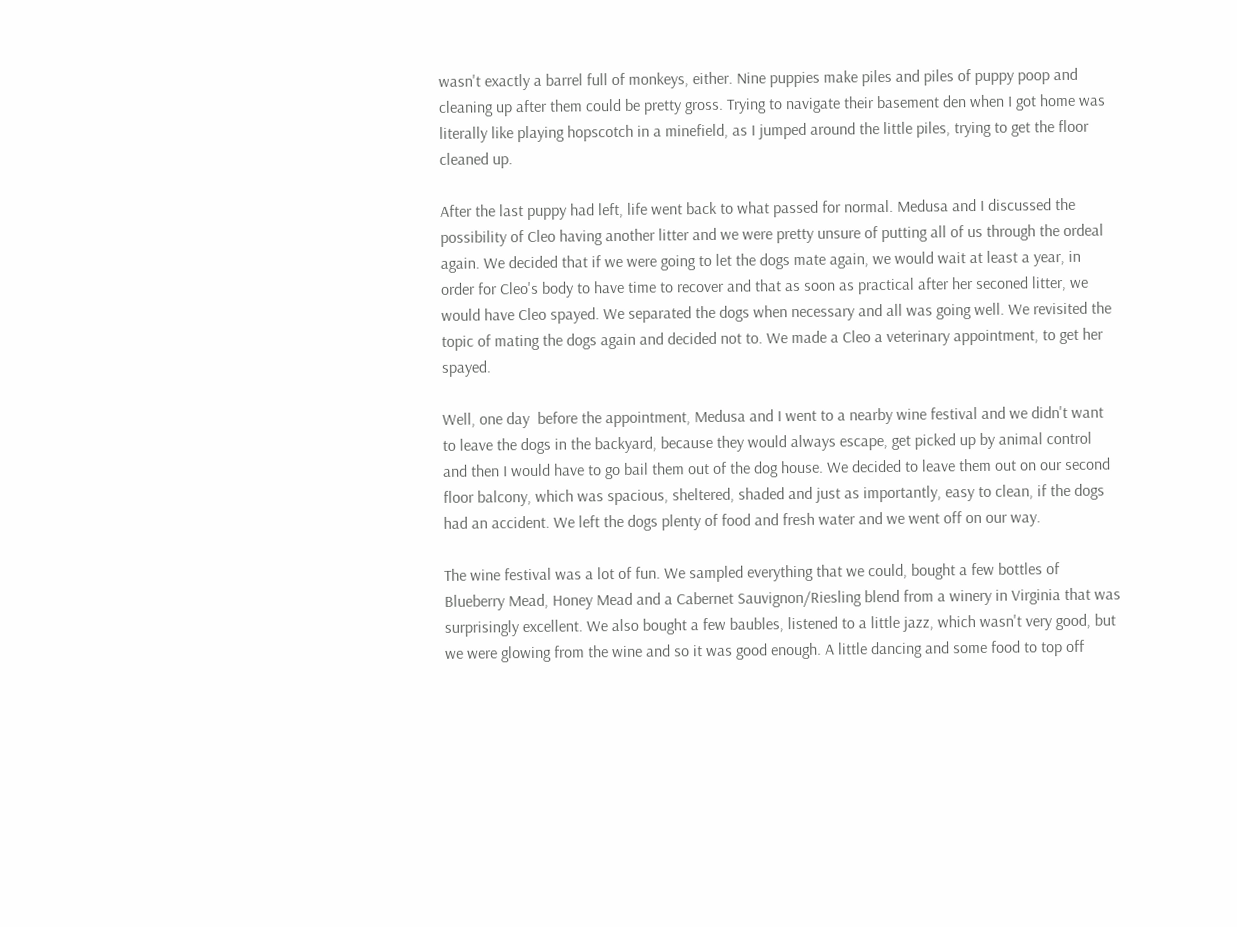wasn't exactly a barrel full of monkeys, either. Nine puppies make piles and piles of puppy poop and cleaning up after them could be pretty gross. Trying to navigate their basement den when I got home was literally like playing hopscotch in a minefield, as I jumped around the little piles, trying to get the floor cleaned up.

After the last puppy had left, life went back to what passed for normal. Medusa and I discussed the possibility of Cleo having another litter and we were pretty unsure of putting all of us through the ordeal again. We decided that if we were going to let the dogs mate again, we would wait at least a year, in order for Cleo's body to have time to recover and that as soon as practical after her seconed litter, we would have Cleo spayed. We separated the dogs when necessary and all was going well. We revisited the topic of mating the dogs again and decided not to. We made a Cleo a veterinary appointment, to get her spayed.

Well, one day  before the appointment, Medusa and I went to a nearby wine festival and we didn't want to leave the dogs in the backyard, because they would always escape, get picked up by animal control and then I would have to go bail them out of the dog house. We decided to leave them out on our second floor balcony, which was spacious, sheltered, shaded and just as importantly, easy to clean, if the dogs had an accident. We left the dogs plenty of food and fresh water and we went off on our way.

The wine festival was a lot of fun. We sampled everything that we could, bought a few bottles of Blueberry Mead, Honey Mead and a Cabernet Sauvignon/Riesling blend from a winery in Virginia that was surprisingly excellent. We also bought a few baubles, listened to a little jazz, which wasn't very good, but we were glowing from the wine and so it was good enough. A little dancing and some food to top off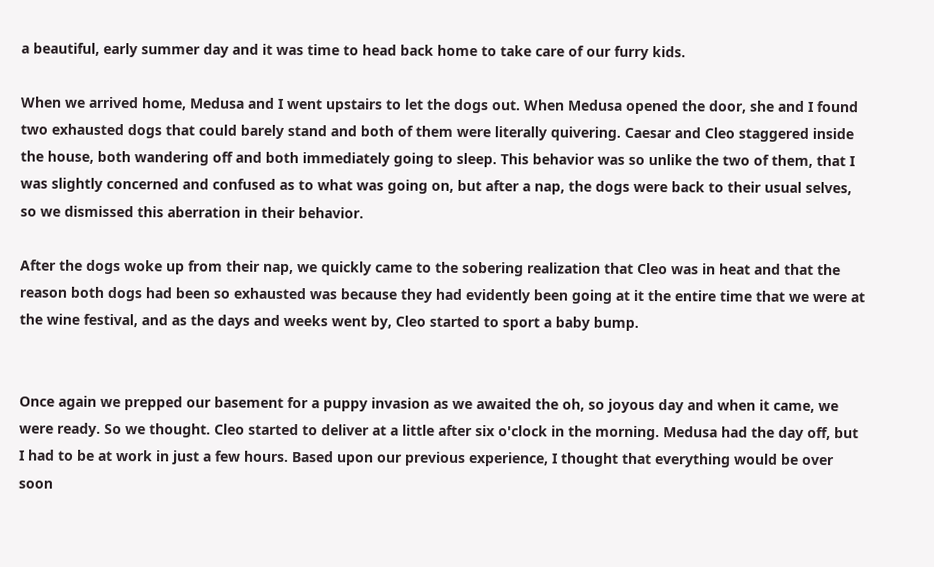a beautiful, early summer day and it was time to head back home to take care of our furry kids.

When we arrived home, Medusa and I went upstairs to let the dogs out. When Medusa opened the door, she and I found two exhausted dogs that could barely stand and both of them were literally quivering. Caesar and Cleo staggered inside the house, both wandering off and both immediately going to sleep. This behavior was so unlike the two of them, that I was slightly concerned and confused as to what was going on, but after a nap, the dogs were back to their usual selves, so we dismissed this aberration in their behavior.

After the dogs woke up from their nap, we quickly came to the sobering realization that Cleo was in heat and that the reason both dogs had been so exhausted was because they had evidently been going at it the entire time that we were at the wine festival, and as the days and weeks went by, Cleo started to sport a baby bump.


Once again we prepped our basement for a puppy invasion as we awaited the oh, so joyous day and when it came, we were ready. So we thought. Cleo started to deliver at a little after six o'clock in the morning. Medusa had the day off, but I had to be at work in just a few hours. Based upon our previous experience, I thought that everything would be over soon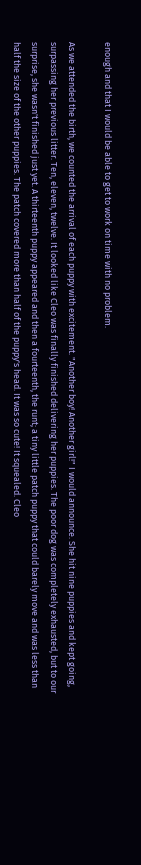enough and that I would be able to get to work on time with no problem.

As we attended the birth, we counted the arrival of each puppy with excitement. "Another boy! Another girl!" I would announce. She hit nine puppies and kept going, surpassing her previous litter. Ten, eleven, twelve. It looked like Cleo was finally finished delivering her puppies. The poor dog was completely exhausted, but to our surprise, she wasn't finished just yet. A thirteenth puppy appeared and then a fourteenth, the runt; a tiny little patch puppy that could barely move and was less than half the size of the other puppies. The patch covered more than half of the puppy's head. It was so cute! It squealed. Cleo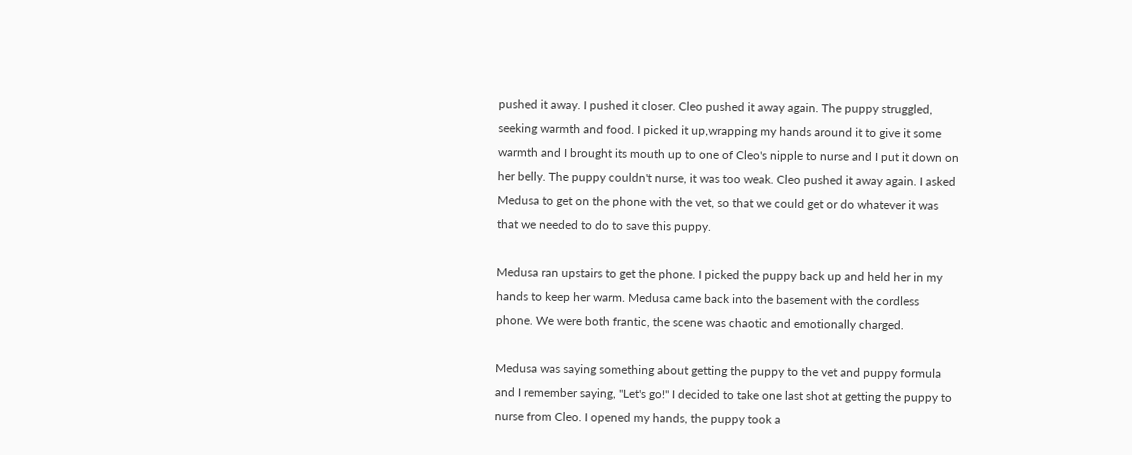pushed it away. I pushed it closer. Cleo pushed it away again. The puppy struggled, seeking warmth and food. I picked it up,wrapping my hands around it to give it some warmth and I brought its mouth up to one of Cleo's nipple to nurse and I put it down on her belly. The puppy couldn't nurse, it was too weak. Cleo pushed it away again. I asked Medusa to get on the phone with the vet, so that we could get or do whatever it was that we needed to do to save this puppy.

Medusa ran upstairs to get the phone. I picked the puppy back up and held her in my hands to keep her warm. Medusa came back into the basement with the cordless phone. We were both frantic, the scene was chaotic and emotionally charged.

Medusa was saying something about getting the puppy to the vet and puppy formula and I remember saying, "Let's go!" I decided to take one last shot at getting the puppy to nurse from Cleo. I opened my hands, the puppy took a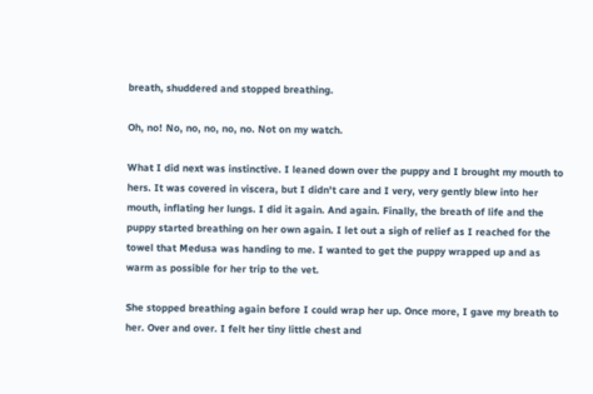breath, shuddered and stopped breathing.

Oh, no! No, no, no, no, no. Not on my watch.

What I did next was instinctive. I leaned down over the puppy and I brought my mouth to hers. It was covered in viscera, but I didn't care and I very, very gently blew into her mouth, inflating her lungs. I did it again. And again. Finally, the breath of life and the puppy started breathing on her own again. I let out a sigh of relief as I reached for the towel that Medusa was handing to me. I wanted to get the puppy wrapped up and as warm as possible for her trip to the vet.

She stopped breathing again before I could wrap her up. Once more, I gave my breath to her. Over and over. I felt her tiny little chest and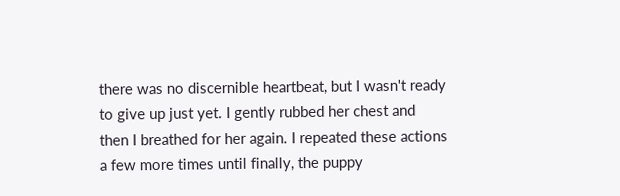there was no discernible heartbeat, but I wasn't ready to give up just yet. I gently rubbed her chest and then I breathed for her again. I repeated these actions a few more times until finally, the puppy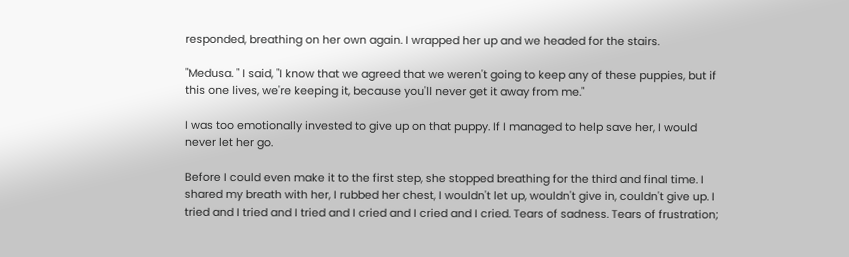responded, breathing on her own again. I wrapped her up and we headed for the stairs.

"Medusa. " I said, "I know that we agreed that we weren't going to keep any of these puppies, but if this one lives, we're keeping it, because you'll never get it away from me."

I was too emotionally invested to give up on that puppy. If I managed to help save her, I would never let her go.

Before I could even make it to the first step, she stopped breathing for the third and final time. I shared my breath with her, I rubbed her chest, I wouldn't let up, wouldn't give in, couldn't give up. I tried and I tried and I tried and I cried and I cried and I cried. Tears of sadness. Tears of frustration;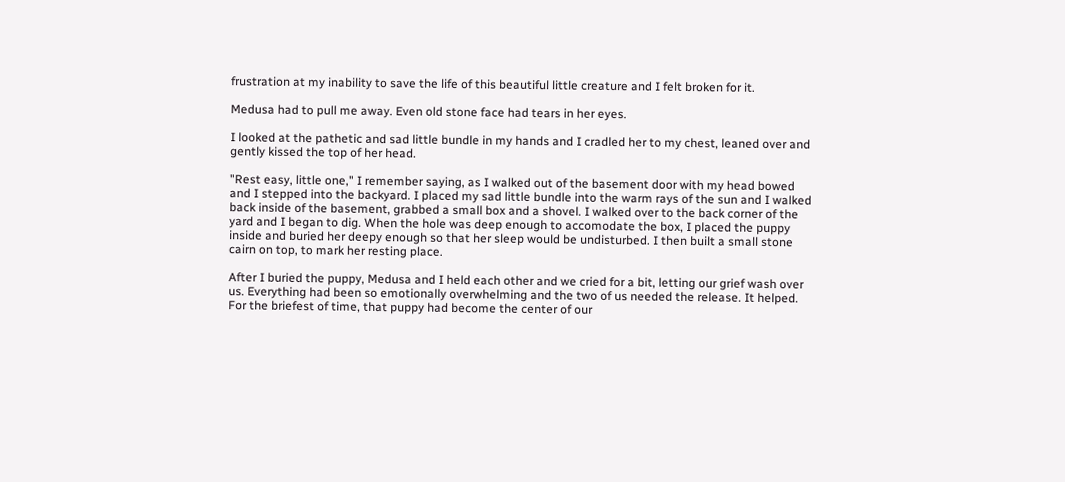frustration at my inability to save the life of this beautiful little creature and I felt broken for it.

Medusa had to pull me away. Even old stone face had tears in her eyes.

I looked at the pathetic and sad little bundle in my hands and I cradled her to my chest, leaned over and gently kissed the top of her head.

"Rest easy, little one," I remember saying, as I walked out of the basement door with my head bowed and I stepped into the backyard. I placed my sad little bundle into the warm rays of the sun and I walked back inside of the basement, grabbed a small box and a shovel. I walked over to the back corner of the yard and I began to dig. When the hole was deep enough to accomodate the box, I placed the puppy inside and buried her deepy enough so that her sleep would be undisturbed. I then built a small stone cairn on top, to mark her resting place.

After I buried the puppy, Medusa and I held each other and we cried for a bit, letting our grief wash over us. Everything had been so emotionally overwhelming and the two of us needed the release. It helped. For the briefest of time, that puppy had become the center of our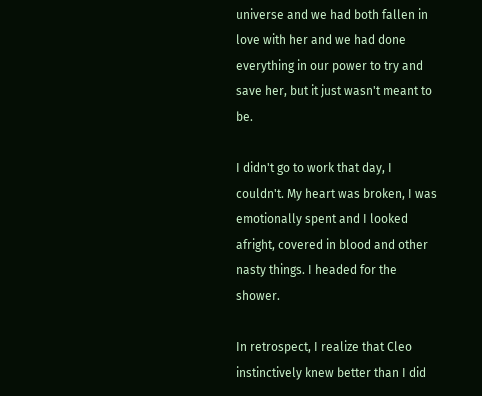universe and we had both fallen in love with her and we had done everything in our power to try and save her, but it just wasn't meant to be.

I didn't go to work that day, I couldn't. My heart was broken, I was emotionally spent and I looked afright, covered in blood and other nasty things. I headed for the shower.

In retrospect, I realize that Cleo instinctively knew better than I did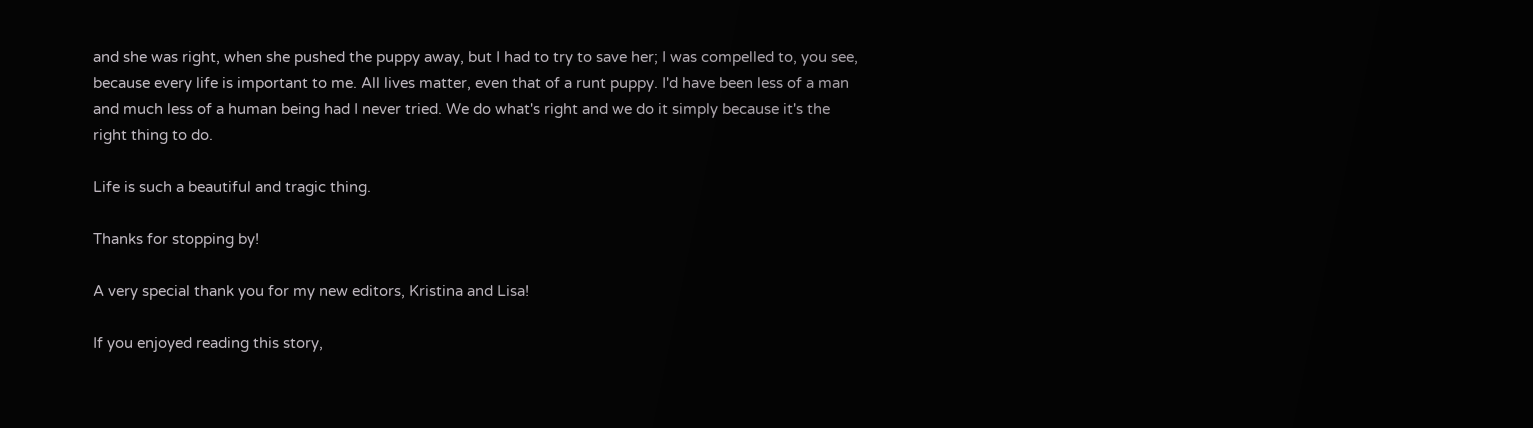and she was right, when she pushed the puppy away, but I had to try to save her; I was compelled to, you see, because every life is important to me. All lives matter, even that of a runt puppy. I'd have been less of a man and much less of a human being had I never tried. We do what's right and we do it simply because it's the right thing to do.

Life is such a beautiful and tragic thing.

Thanks for stopping by!

A very special thank you for my new editors, Kristina and Lisa!

If you enjoyed reading this story,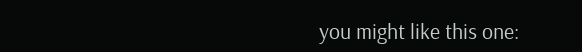you might like this one: